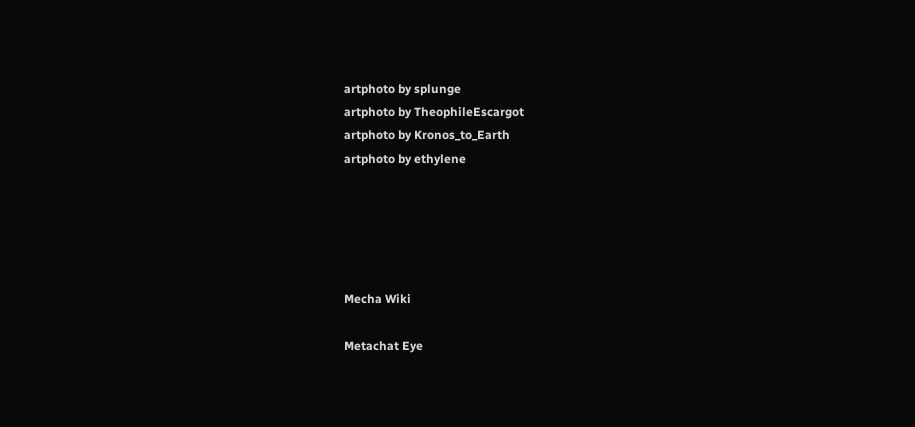artphoto by splunge
artphoto by TheophileEscargot
artphoto by Kronos_to_Earth
artphoto by ethylene





Mecha Wiki

Metachat Eye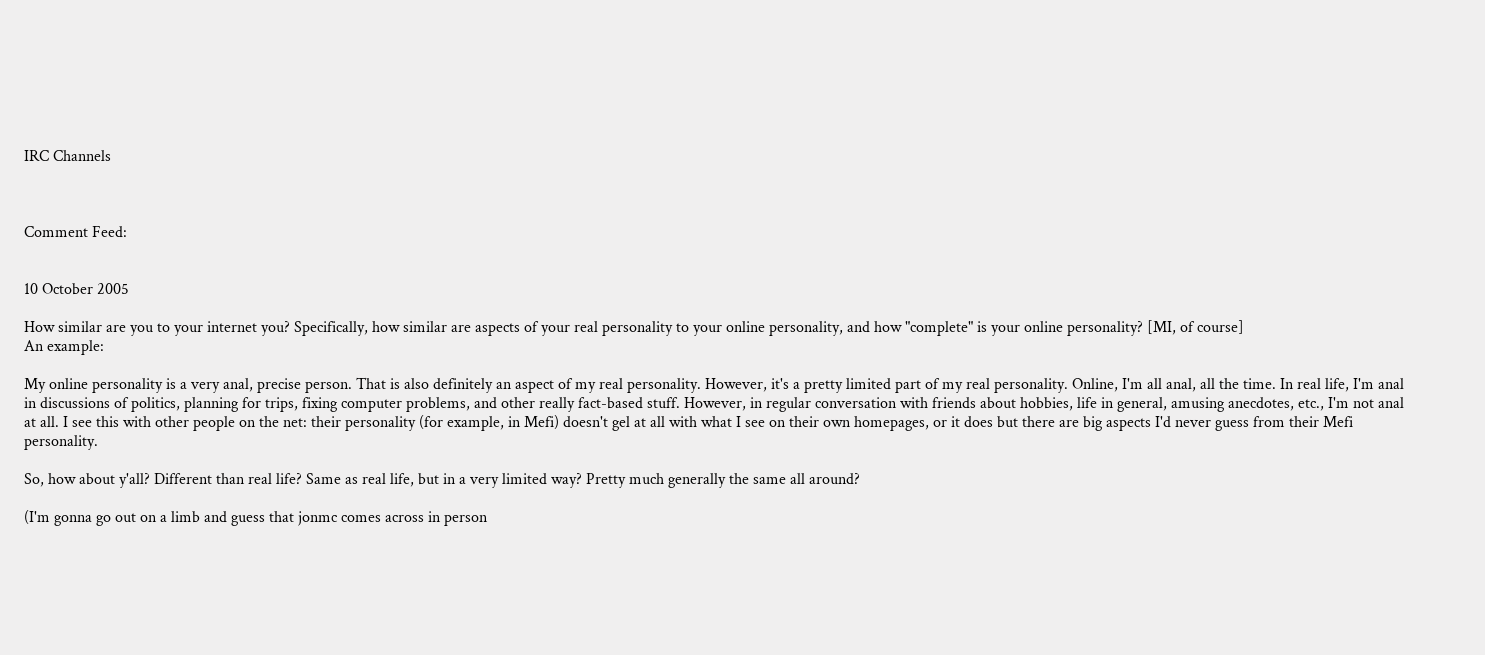IRC Channels



Comment Feed:


10 October 2005

How similar are you to your internet you? Specifically, how similar are aspects of your real personality to your online personality, and how "complete" is your online personality? [MI, of course]
An example:

My online personality is a very anal, precise person. That is also definitely an aspect of my real personality. However, it's a pretty limited part of my real personality. Online, I'm all anal, all the time. In real life, I'm anal in discussions of politics, planning for trips, fixing computer problems, and other really fact-based stuff. However, in regular conversation with friends about hobbies, life in general, amusing anecdotes, etc., I'm not anal at all. I see this with other people on the net: their personality (for example, in Mefi) doesn't gel at all with what I see on their own homepages, or it does but there are big aspects I'd never guess from their Mefi personality.

So, how about y'all? Different than real life? Same as real life, but in a very limited way? Pretty much generally the same all around?

(I'm gonna go out on a limb and guess that jonmc comes across in person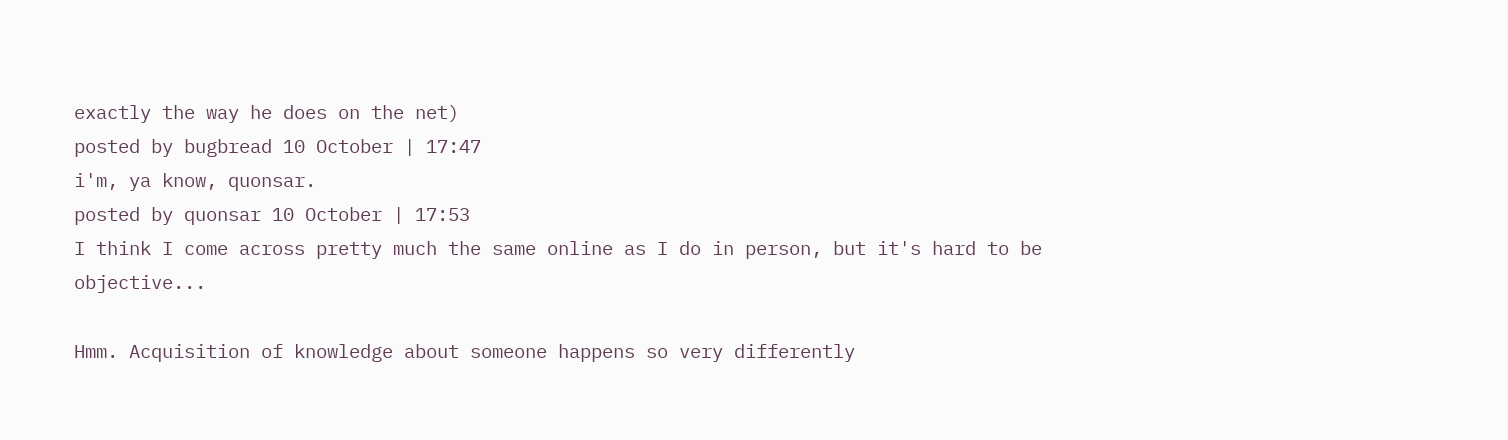exactly the way he does on the net)
posted by bugbread 10 October | 17:47
i'm, ya know, quonsar.
posted by quonsar 10 October | 17:53
I think I come across pretty much the same online as I do in person, but it's hard to be objective...

Hmm. Acquisition of knowledge about someone happens so very differently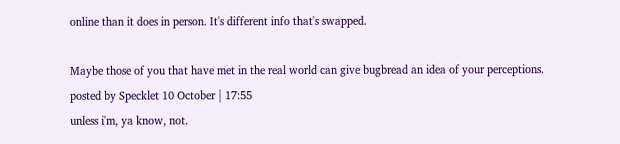online than it does in person. It's different info that's swapped.

Maybe those of you that have met in the real world can give bugbread an idea of your perceptions.
posted by Specklet 10 October | 17:55
unless i'm, ya know, not.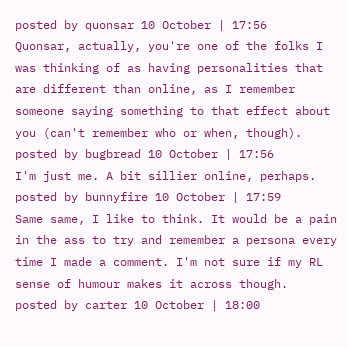posted by quonsar 10 October | 17:56
Quonsar, actually, you're one of the folks I was thinking of as having personalities that are different than online, as I remember someone saying something to that effect about you (can't remember who or when, though).
posted by bugbread 10 October | 17:56
I'm just me. A bit sillier online, perhaps.
posted by bunnyfire 10 October | 17:59
Same same, I like to think. It would be a pain in the ass to try and remember a persona every time I made a comment. I'm not sure if my RL sense of humour makes it across though.
posted by carter 10 October | 18:00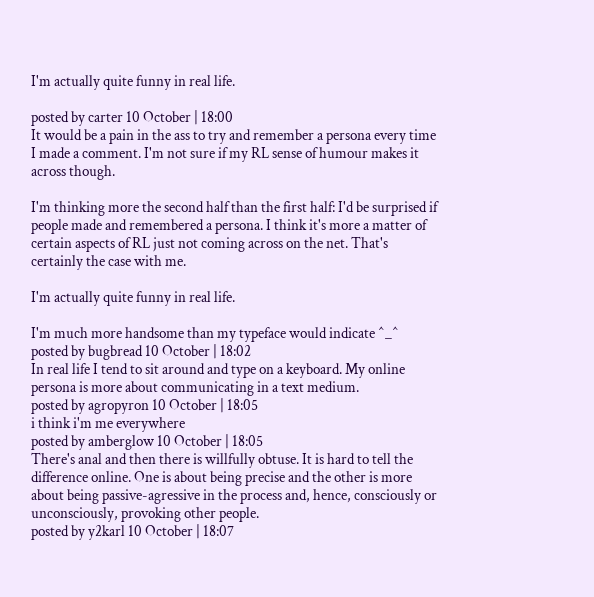I'm actually quite funny in real life.

posted by carter 10 October | 18:00
It would be a pain in the ass to try and remember a persona every time I made a comment. I'm not sure if my RL sense of humour makes it across though.

I'm thinking more the second half than the first half: I'd be surprised if people made and remembered a persona. I think it's more a matter of certain aspects of RL just not coming across on the net. That's certainly the case with me.

I'm actually quite funny in real life.

I'm much more handsome than my typeface would indicate ^_^
posted by bugbread 10 October | 18:02
In real life I tend to sit around and type on a keyboard. My online persona is more about communicating in a text medium.
posted by agropyron 10 October | 18:05
i think i'm me everywhere
posted by amberglow 10 October | 18:05
There's anal and then there is willfully obtuse. It is hard to tell the difference online. One is about being precise and the other is more about being passive-agressive in the process and, hence, consciously or unconsciously, provoking other people.
posted by y2karl 10 October | 18:07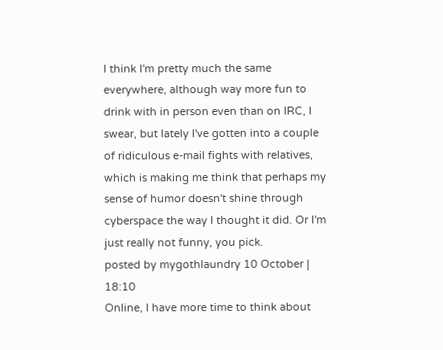I think I'm pretty much the same everywhere, although way more fun to drink with in person even than on IRC, I swear, but lately I've gotten into a couple of ridiculous e-mail fights with relatives, which is making me think that perhaps my sense of humor doesn't shine through cyberspace the way I thought it did. Or I'm just really not funny, you pick.
posted by mygothlaundry 10 October | 18:10
Online, I have more time to think about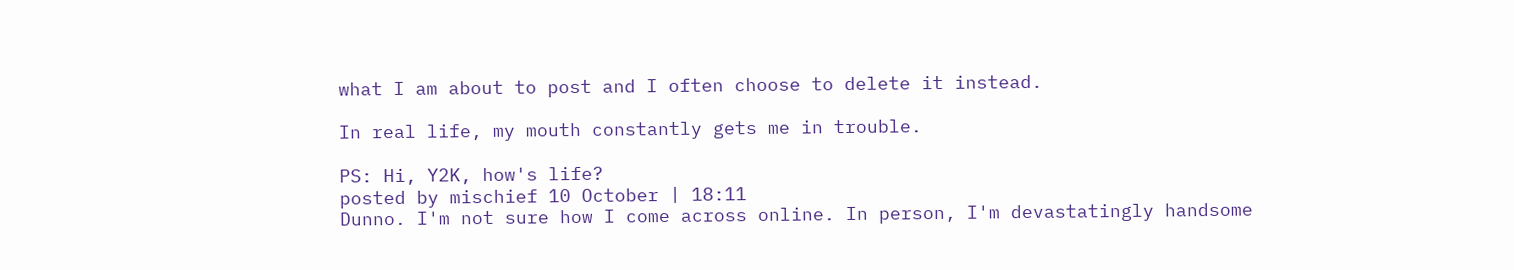what I am about to post and I often choose to delete it instead.

In real life, my mouth constantly gets me in trouble.

PS: Hi, Y2K, how's life?
posted by mischief 10 October | 18:11
Dunno. I'm not sure how I come across online. In person, I'm devastatingly handsome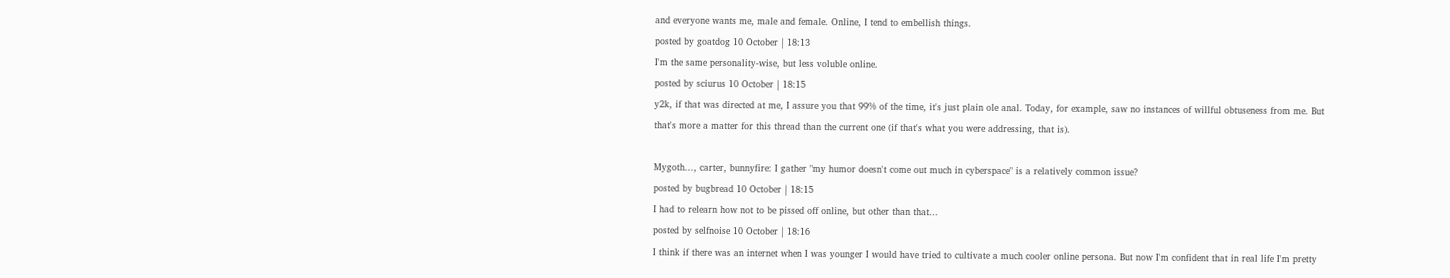and everyone wants me, male and female. Online, I tend to embellish things.
posted by goatdog 10 October | 18:13
I'm the same personality-wise, but less voluble online.
posted by sciurus 10 October | 18:15
y2k, if that was directed at me, I assure you that 99% of the time, it's just plain ole anal. Today, for example, saw no instances of willful obtuseness from me. But that's more a matter for this thread than the current one (if that's what you were addressing, that is).

Mygoth..., carter, bunnyfire: I gather "my humor doesn't come out much in cyberspace" is a relatively common issue?
posted by bugbread 10 October | 18:15
I had to relearn how not to be pissed off online, but other than that...
posted by selfnoise 10 October | 18:16
I think if there was an internet when I was younger I would have tried to cultivate a much cooler online persona. But now I'm confident that in real life I'm pretty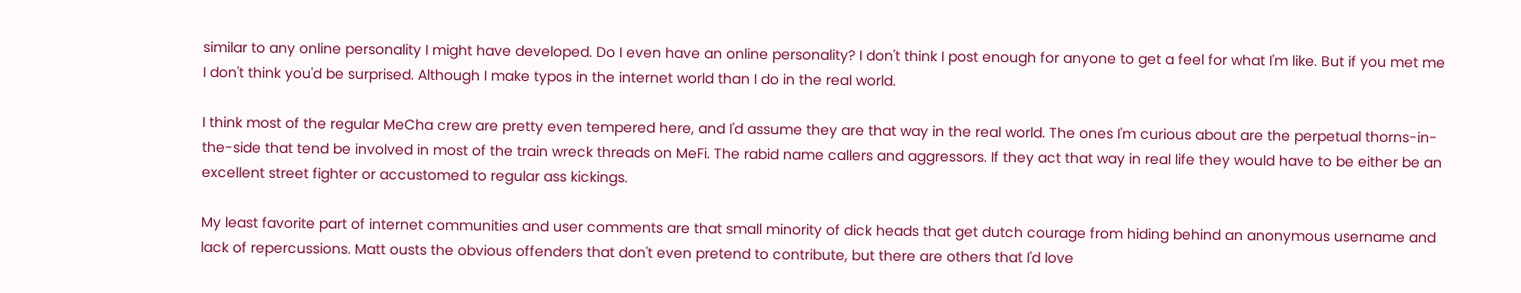similar to any online personality I might have developed. Do I even have an online personality? I don't think I post enough for anyone to get a feel for what I'm like. But if you met me I don't think you'd be surprised. Although I make typos in the internet world than I do in the real world.

I think most of the regular MeCha crew are pretty even tempered here, and I'd assume they are that way in the real world. The ones I'm curious about are the perpetual thorns-in-the-side that tend be involved in most of the train wreck threads on MeFi. The rabid name callers and aggressors. If they act that way in real life they would have to be either be an excellent street fighter or accustomed to regular ass kickings.

My least favorite part of internet communities and user comments are that small minority of dick heads that get dutch courage from hiding behind an anonymous username and lack of repercussions. Matt ousts the obvious offenders that don't even pretend to contribute, but there are others that I'd love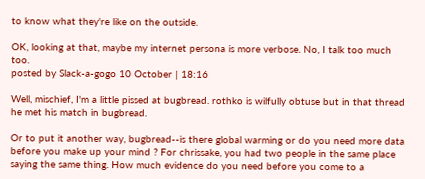to know what they're like on the outside.

OK, looking at that, maybe my internet persona is more verbose. No, I talk too much too.
posted by Slack-a-gogo 10 October | 18:16

Well, mischief, I'm a little pissed at bugbread. rothko is wilfully obtuse but in that thread he met his match in bugbread.

Or to put it another way, bugbread--is there global warming or do you need more data before you make up your mind ? For chrissake, you had two people in the same place saying the same thing. How much evidence do you need before you come to a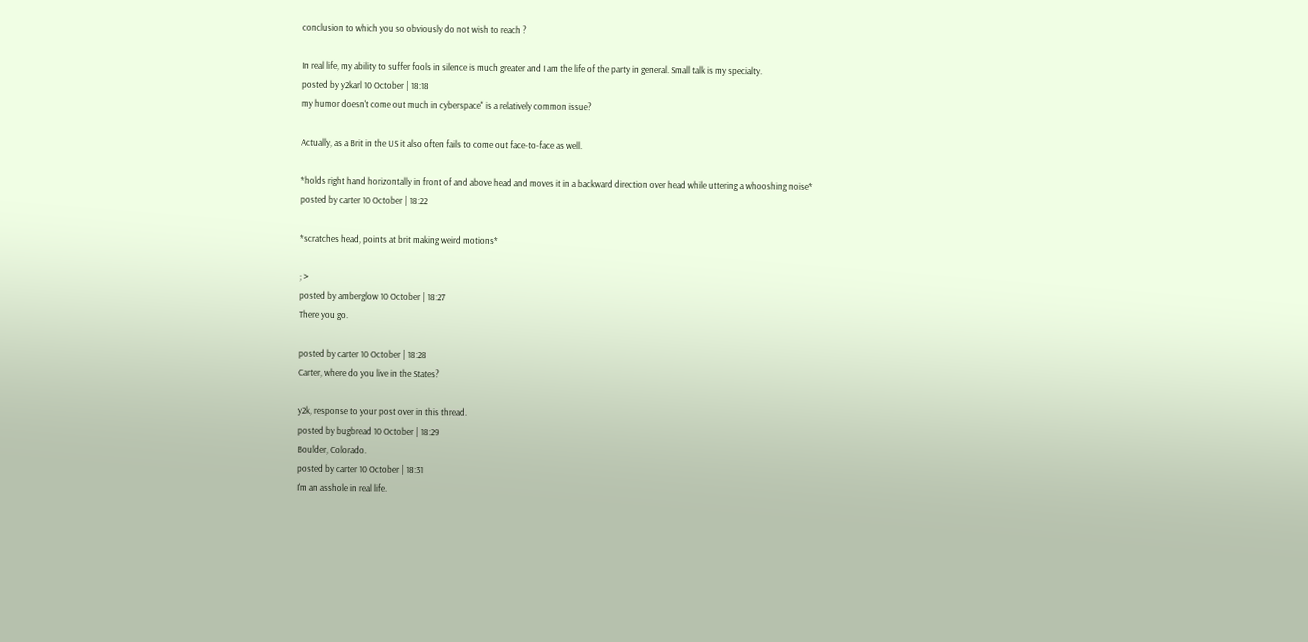conclusion to which you so obviously do not wish to reach ?

In real life, my ability to suffer fools in silence is much greater and I am the life of the party in general. Small talk is my specialty.
posted by y2karl 10 October | 18:18
my humor doesn't come out much in cyberspace" is a relatively common issue?

Actually, as a Brit in the US it also often fails to come out face-to-face as well.

*holds right hand horizontally in front of and above head and moves it in a backward direction over head while uttering a whooshing noise*
posted by carter 10 October | 18:22

*scratches head, points at brit making weird motions*

; >
posted by amberglow 10 October | 18:27
There you go.

posted by carter 10 October | 18:28
Carter, where do you live in the States?

y2k, response to your post over in this thread.
posted by bugbread 10 October | 18:29
Boulder, Colorado.
posted by carter 10 October | 18:31
I'm an asshole in real life.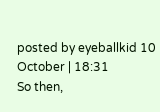posted by eyeballkid 10 October | 18:31
So then,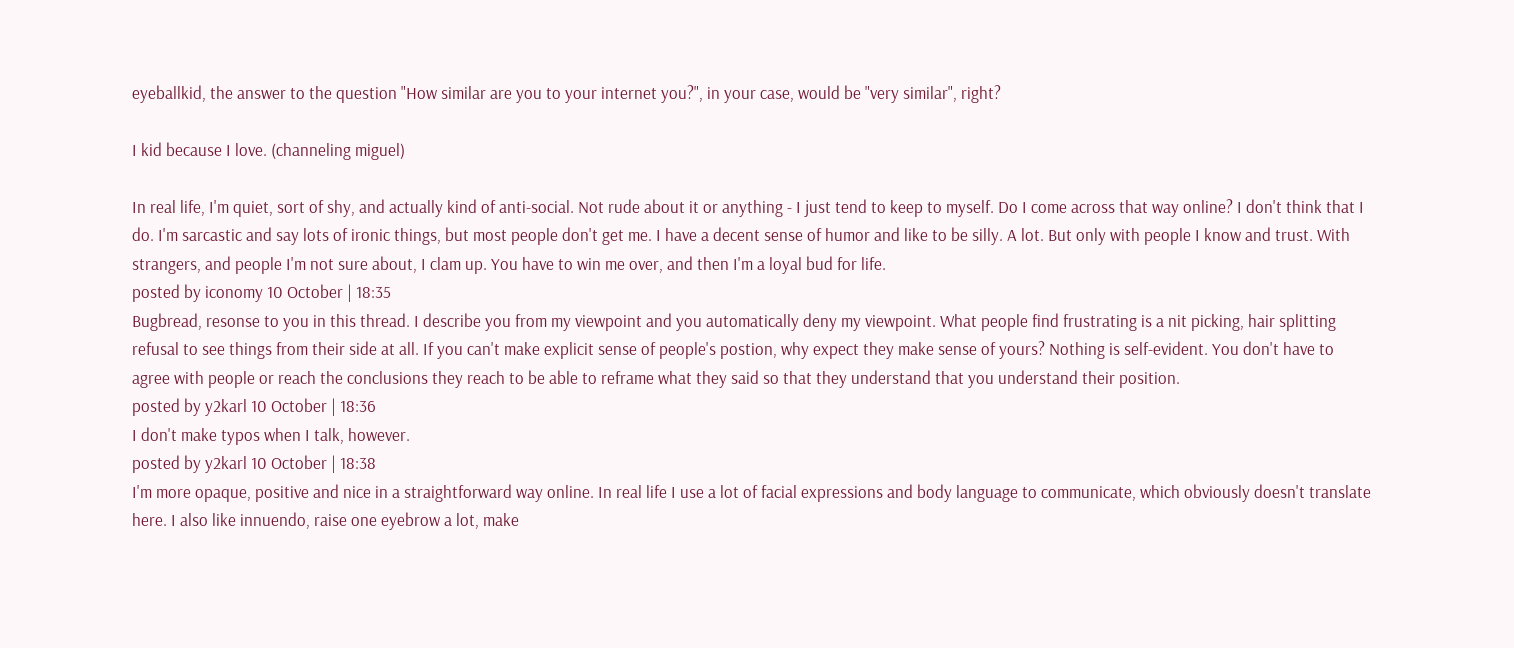eyeballkid, the answer to the question "How similar are you to your internet you?", in your case, would be "very similar", right?

I kid because I love. (channeling miguel)

In real life, I'm quiet, sort of shy, and actually kind of anti-social. Not rude about it or anything - I just tend to keep to myself. Do I come across that way online? I don't think that I do. I'm sarcastic and say lots of ironic things, but most people don't get me. I have a decent sense of humor and like to be silly. A lot. But only with people I know and trust. With strangers, and people I'm not sure about, I clam up. You have to win me over, and then I'm a loyal bud for life.
posted by iconomy 10 October | 18:35
Bugbread, resonse to you in this thread. I describe you from my viewpoint and you automatically deny my viewpoint. What people find frustrating is a nit picking, hair splitting refusal to see things from their side at all. If you can't make explicit sense of people's postion, why expect they make sense of yours? Nothing is self-evident. You don't have to agree with people or reach the conclusions they reach to be able to reframe what they said so that they understand that you understand their position.
posted by y2karl 10 October | 18:36
I don't make typos when I talk, however.
posted by y2karl 10 October | 18:38
I'm more opaque, positive and nice in a straightforward way online. In real life I use a lot of facial expressions and body language to communicate, which obviously doesn't translate here. I also like innuendo, raise one eyebrow a lot, make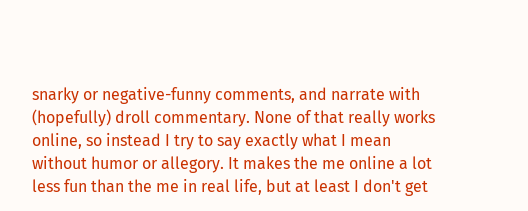snarky or negative-funny comments, and narrate with (hopefully) droll commentary. None of that really works online, so instead I try to say exactly what I mean without humor or allegory. It makes the me online a lot less fun than the me in real life, but at least I don't get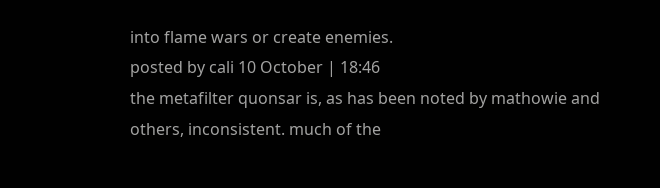into flame wars or create enemies.
posted by cali 10 October | 18:46
the metafilter quonsar is, as has been noted by mathowie and others, inconsistent. much of the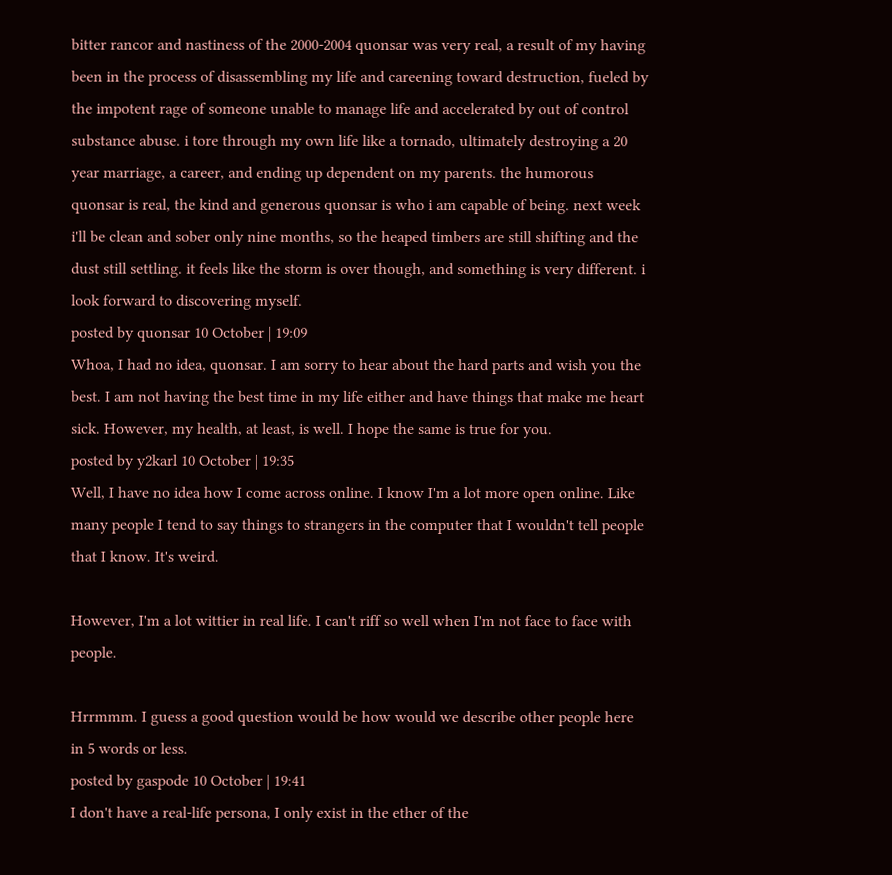bitter rancor and nastiness of the 2000-2004 quonsar was very real, a result of my having been in the process of disassembling my life and careening toward destruction, fueled by the impotent rage of someone unable to manage life and accelerated by out of control substance abuse. i tore through my own life like a tornado, ultimately destroying a 20 year marriage, a career, and ending up dependent on my parents. the humorous quonsar is real, the kind and generous quonsar is who i am capable of being. next week i'll be clean and sober only nine months, so the heaped timbers are still shifting and the dust still settling. it feels like the storm is over though, and something is very different. i look forward to discovering myself.
posted by quonsar 10 October | 19:09
Whoa, I had no idea, quonsar. I am sorry to hear about the hard parts and wish you the best. I am not having the best time in my life either and have things that make me heart sick. However, my health, at least, is well. I hope the same is true for you.
posted by y2karl 10 October | 19:35
Well, I have no idea how I come across online. I know I'm a lot more open online. Like many people I tend to say things to strangers in the computer that I wouldn't tell people that I know. It's weird.

However, I'm a lot wittier in real life. I can't riff so well when I'm not face to face with people.

Hrrmmm. I guess a good question would be how would we describe other people here in 5 words or less.
posted by gaspode 10 October | 19:41
I don't have a real-life persona, I only exist in the ether of the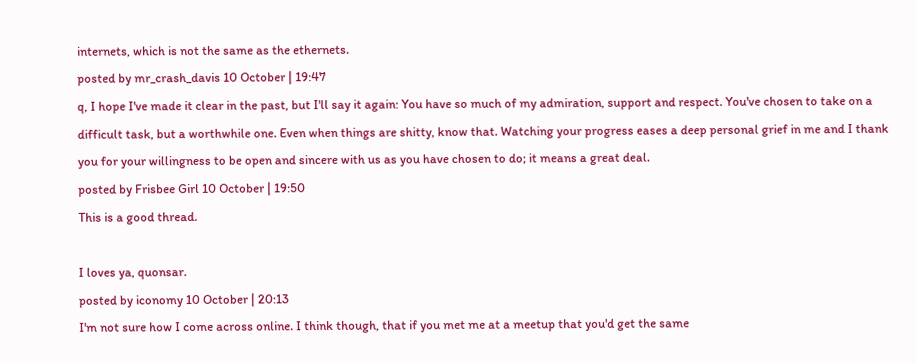internets, which is not the same as the ethernets.
posted by mr_crash_davis 10 October | 19:47
q, I hope I've made it clear in the past, but I'll say it again: You have so much of my admiration, support and respect. You've chosen to take on a difficult task, but a worthwhile one. Even when things are shitty, know that. Watching your progress eases a deep personal grief in me and I thank you for your willingness to be open and sincere with us as you have chosen to do; it means a great deal.
posted by Frisbee Girl 10 October | 19:50
This is a good thread.

I loves ya, quonsar.
posted by iconomy 10 October | 20:13
I'm not sure how I come across online. I think though, that if you met me at a meetup that you'd get the same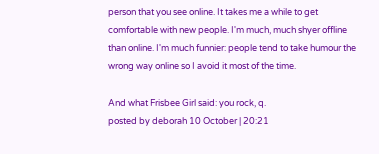person that you see online. It takes me a while to get comfortable with new people. I'm much, much shyer offline than online. I'm much funnier: people tend to take humour the wrong way online so I avoid it most of the time.

And what Frisbee Girl said: you rock, q.
posted by deborah 10 October | 20:21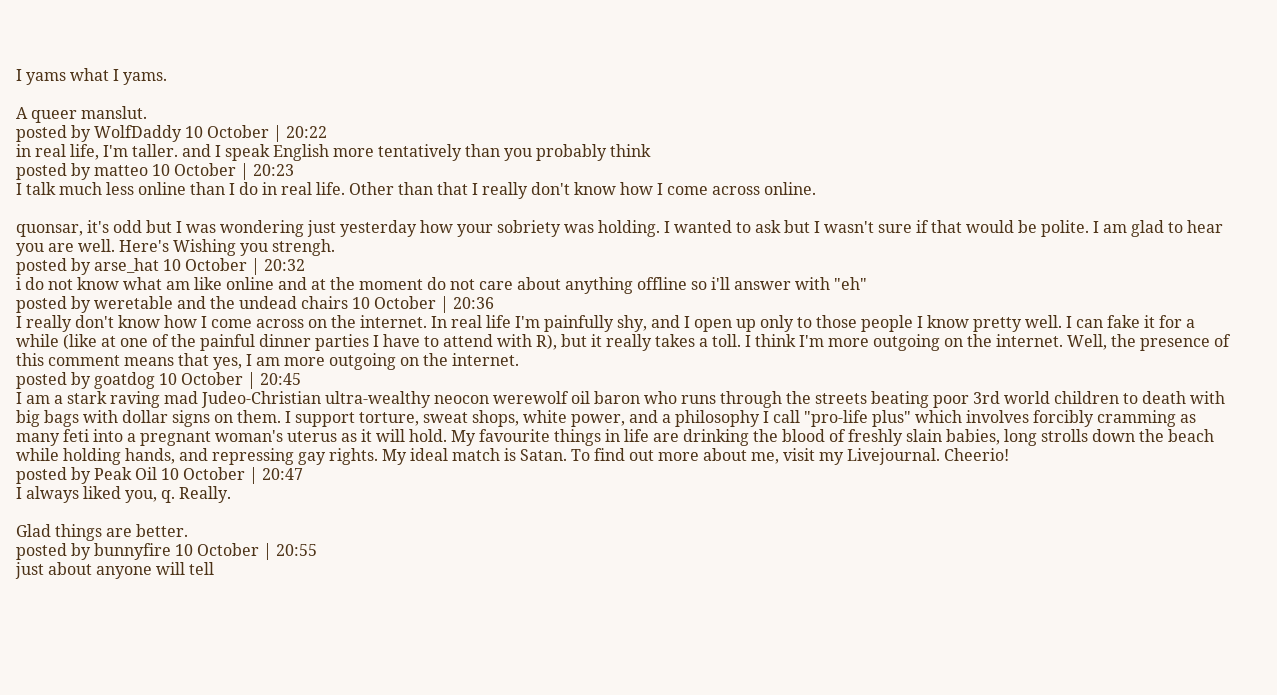I yams what I yams.

A queer manslut.
posted by WolfDaddy 10 October | 20:22
in real life, I'm taller. and I speak English more tentatively than you probably think
posted by matteo 10 October | 20:23
I talk much less online than I do in real life. Other than that I really don't know how I come across online.

quonsar, it's odd but I was wondering just yesterday how your sobriety was holding. I wanted to ask but I wasn't sure if that would be polite. I am glad to hear you are well. Here's Wishing you strengh.
posted by arse_hat 10 October | 20:32
i do not know what am like online and at the moment do not care about anything offline so i'll answer with "eh"
posted by weretable and the undead chairs 10 October | 20:36
I really don't know how I come across on the internet. In real life I'm painfully shy, and I open up only to those people I know pretty well. I can fake it for a while (like at one of the painful dinner parties I have to attend with R), but it really takes a toll. I think I'm more outgoing on the internet. Well, the presence of this comment means that yes, I am more outgoing on the internet.
posted by goatdog 10 October | 20:45
I am a stark raving mad Judeo-Christian ultra-wealthy neocon werewolf oil baron who runs through the streets beating poor 3rd world children to death with big bags with dollar signs on them. I support torture, sweat shops, white power, and a philosophy I call "pro-life plus" which involves forcibly cramming as many feti into a pregnant woman's uterus as it will hold. My favourite things in life are drinking the blood of freshly slain babies, long strolls down the beach while holding hands, and repressing gay rights. My ideal match is Satan. To find out more about me, visit my Livejournal. Cheerio!
posted by Peak Oil 10 October | 20:47
I always liked you, q. Really.

Glad things are better.
posted by bunnyfire 10 October | 20:55
just about anyone will tell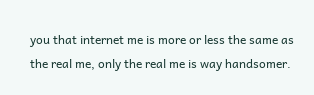you that internet me is more or less the same as the real me, only the real me is way handsomer.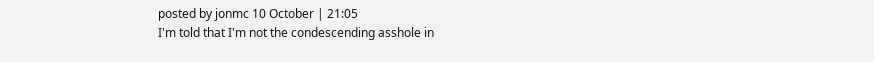posted by jonmc 10 October | 21:05
I'm told that I'm not the condescending asshole in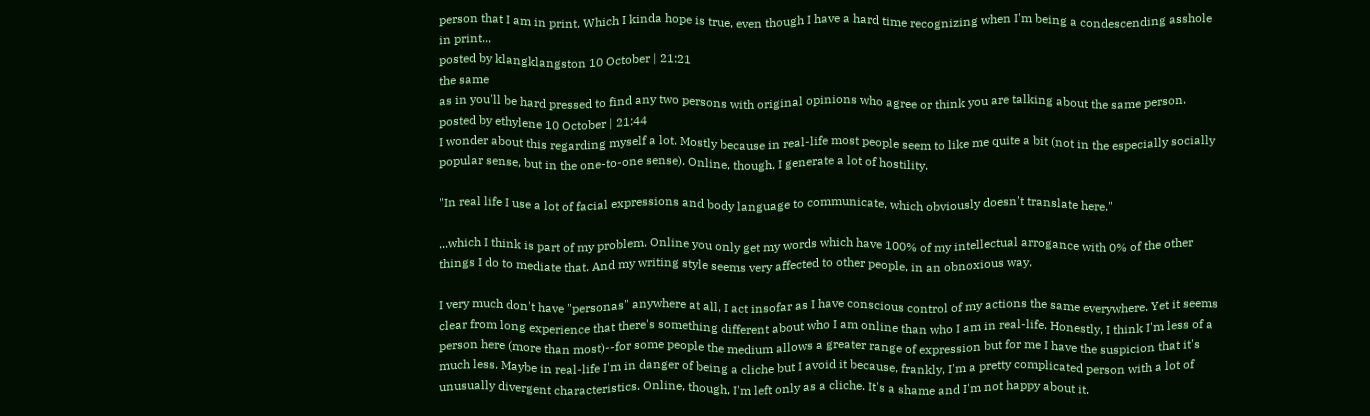person that I am in print. Which I kinda hope is true, even though I have a hard time recognizing when I'm being a condescending asshole in print...
posted by klangklangston 10 October | 21:21
the same
as in you'll be hard pressed to find any two persons with original opinions who agree or think you are talking about the same person.
posted by ethylene 10 October | 21:44
I wonder about this regarding myself a lot. Mostly because in real-life most people seem to like me quite a bit (not in the especially socially popular sense, but in the one-to-one sense). Online, though, I generate a lot of hostility.

"In real life I use a lot of facial expressions and body language to communicate, which obviously doesn't translate here."

...which I think is part of my problem. Online you only get my words which have 100% of my intellectual arrogance with 0% of the other things I do to mediate that. And my writing style seems very affected to other people, in an obnoxious way.

I very much don't have "personas" anywhere at all, I act insofar as I have conscious control of my actions the same everywhere. Yet it seems clear from long experience that there's something different about who I am online than who I am in real-life. Honestly, I think I'm less of a person here (more than most)--for some people the medium allows a greater range of expression but for me I have the suspicion that it's much less. Maybe in real-life I'm in danger of being a cliche but I avoid it because, frankly, I'm a pretty complicated person with a lot of unusually divergent characteristics. Online, though, I'm left only as a cliche. It's a shame and I'm not happy about it.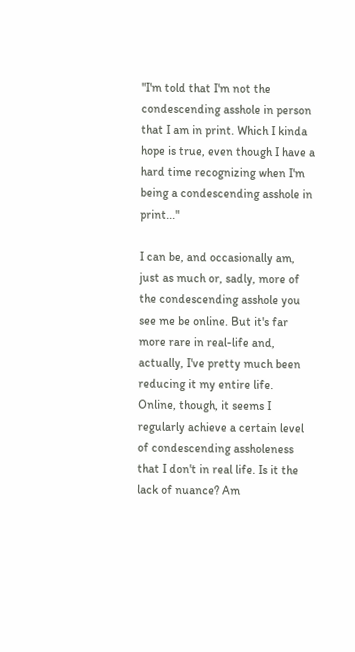"I'm told that I'm not the condescending asshole in person that I am in print. Which I kinda hope is true, even though I have a hard time recognizing when I'm being a condescending asshole in print..."

I can be, and occasionally am, just as much or, sadly, more of the condescending asshole you see me be online. But it's far more rare in real-life and, actually, I've pretty much been reducing it my entire life. Online, though, it seems I regularly achieve a certain level of condescending assholeness that I don't in real life. Is it the lack of nuance? Am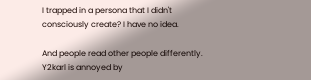I trapped in a persona that I didn't consciously create? I have no idea.

And people read other people differently. Y2karl is annoyed by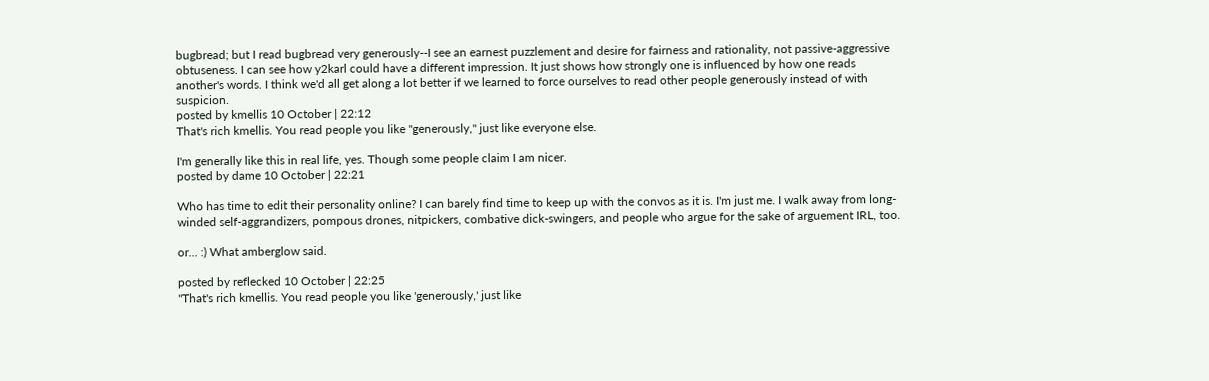bugbread; but I read bugbread very generously--I see an earnest puzzlement and desire for fairness and rationality, not passive-aggressive obtuseness. I can see how y2karl could have a different impression. It just shows how strongly one is influenced by how one reads another's words. I think we'd all get along a lot better if we learned to force ourselves to read other people generously instead of with suspicion.
posted by kmellis 10 October | 22:12
That's rich kmellis. You read people you like "generously," just like everyone else.

I'm generally like this in real life, yes. Though some people claim I am nicer.
posted by dame 10 October | 22:21

Who has time to edit their personality online? I can barely find time to keep up with the convos as it is. I'm just me. I walk away from long-winded self-aggrandizers, pompous drones, nitpickers, combative dick-swingers, and people who argue for the sake of arguement IRL, too.

or... :) What amberglow said.

posted by reflecked 10 October | 22:25
"That's rich kmellis. You read people you like 'generously,' just like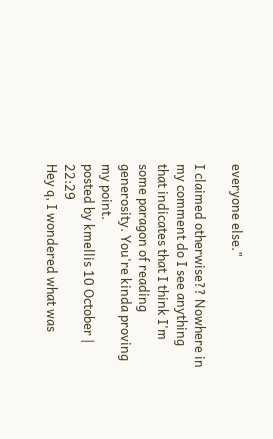everyone else."

I claimed otherwise?? Nowhere in my comment do I see anything that indicates that I think I'm some paragon of reading generosity. You're kinda proving my point.
posted by kmellis 10 October | 22:29
Hey q, I wondered what was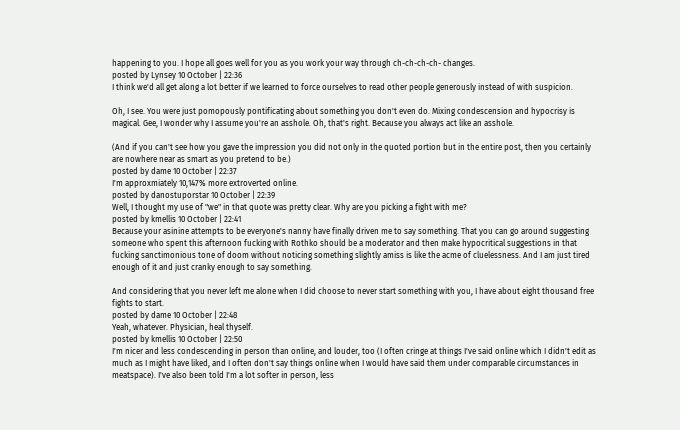happening to you. I hope all goes well for you as you work your way through ch-ch-ch-ch- changes.
posted by Lynsey 10 October | 22:36
I think we'd all get along a lot better if we learned to force ourselves to read other people generously instead of with suspicion.

Oh, I see. You were just pomopously pontificating about something you don't even do. Mixing condescension and hypocrisy is magical. Gee, I wonder why I assume you're an asshole. Oh, that's right. Because you always act like an asshole.

(And if you can't see how you gave the impression you did not only in the quoted portion but in the entire post, then you certainly are nowhere near as smart as you pretend to be.)
posted by dame 10 October | 22:37
I'm approxmiately 10,147% more extroverted online.
posted by danostuporstar 10 October | 22:39
Well, I thought my use of "we" in that quote was pretty clear. Why are you picking a fight with me?
posted by kmellis 10 October | 22:41
Because your asinine attempts to be everyone's nanny have finally driven me to say something. That you can go around suggesting someone who spent this afternoon fucking with Rothko should be a moderator and then make hypocritical suggestions in that fucking sanctimonious tone of doom without noticing something slightly amiss is like the acme of cluelessness. And I am just tired enough of it and just cranky enough to say something.

And considering that you never left me alone when I did choose to never start something with you, I have about eight thousand free fights to start.
posted by dame 10 October | 22:48
Yeah, whatever. Physician, heal thyself.
posted by kmellis 10 October | 22:50
I'm nicer and less condescending in person than online, and louder, too (I often cringe at things I've said online which I didn't edit as much as I might have liked, and I often don't say things online when I would have said them under comparable circumstances in meatspace). I've also been told I'm a lot softer in person, less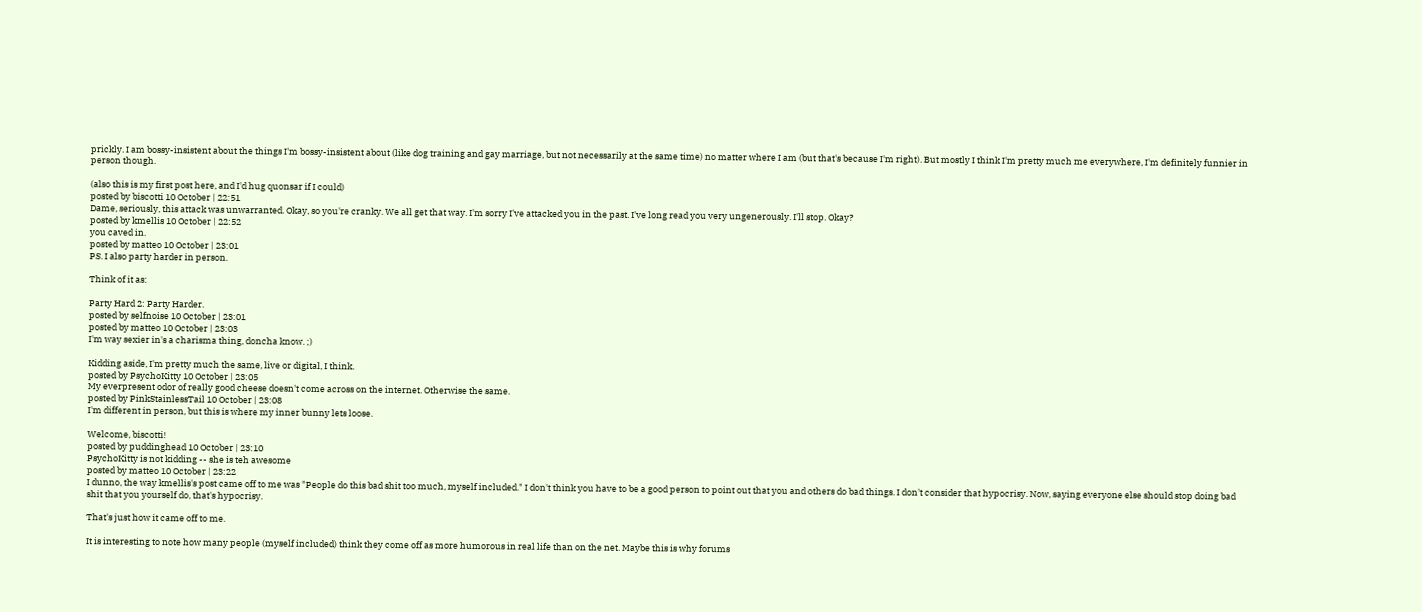prickly. I am bossy-insistent about the things I'm bossy-insistent about (like dog training and gay marriage, but not necessarily at the same time) no matter where I am (but that's because I'm right). But mostly I think I'm pretty much me everywhere, I'm definitely funnier in person though.

(also this is my first post here, and I'd hug quonsar if I could)
posted by biscotti 10 October | 22:51
Dame, seriously, this attack was unwarranted. Okay, so you're cranky. We all get that way. I'm sorry I've attacked you in the past. I've long read you very ungenerously. I'll stop. Okay?
posted by kmellis 10 October | 22:52
you caved in.
posted by matteo 10 October | 23:01
PS. I also party harder in person.

Think of it as:

Party Hard 2: Party Harder.
posted by selfnoise 10 October | 23:01
posted by matteo 10 October | 23:03
I'm way sexier in's a charisma thing, doncha know. ;)

Kidding aside, I'm pretty much the same, live or digital, I think.
posted by PsychoKitty 10 October | 23:05
My everpresent odor of really good cheese doesn't come across on the internet. Otherwise the same.
posted by PinkStainlessTail 10 October | 23:08
I'm different in person, but this is where my inner bunny lets loose.

Welcome, biscotti!
posted by puddinghead 10 October | 23:10
PsychoKitty is not kidding -- she is teh awesome
posted by matteo 10 October | 23:22
I dunno, the way kmellis's post came off to me was "People do this bad shit too much, myself included." I don't think you have to be a good person to point out that you and others do bad things. I don't consider that hypocrisy. Now, saying everyone else should stop doing bad shit that you yourself do, that's hypocrisy.

That's just how it came off to me.

It is interesting to note how many people (myself included) think they come off as more humorous in real life than on the net. Maybe this is why forums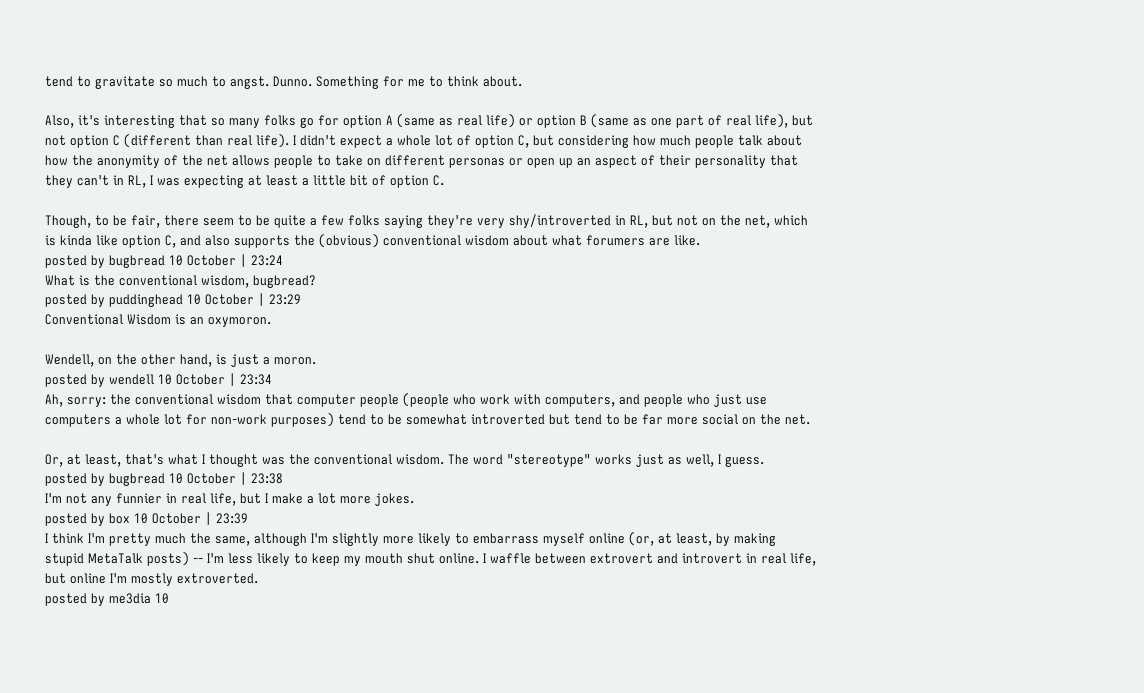tend to gravitate so much to angst. Dunno. Something for me to think about.

Also, it's interesting that so many folks go for option A (same as real life) or option B (same as one part of real life), but not option C (different than real life). I didn't expect a whole lot of option C, but considering how much people talk about how the anonymity of the net allows people to take on different personas or open up an aspect of their personality that they can't in RL, I was expecting at least a little bit of option C.

Though, to be fair, there seem to be quite a few folks saying they're very shy/introverted in RL, but not on the net, which is kinda like option C, and also supports the (obvious) conventional wisdom about what forumers are like.
posted by bugbread 10 October | 23:24
What is the conventional wisdom, bugbread?
posted by puddinghead 10 October | 23:29
Conventional Wisdom is an oxymoron.

Wendell, on the other hand, is just a moron.
posted by wendell 10 October | 23:34
Ah, sorry: the conventional wisdom that computer people (people who work with computers, and people who just use computers a whole lot for non-work purposes) tend to be somewhat introverted but tend to be far more social on the net.

Or, at least, that's what I thought was the conventional wisdom. The word "stereotype" works just as well, I guess.
posted by bugbread 10 October | 23:38
I'm not any funnier in real life, but I make a lot more jokes.
posted by box 10 October | 23:39
I think I'm pretty much the same, although I'm slightly more likely to embarrass myself online (or, at least, by making stupid MetaTalk posts) -- I'm less likely to keep my mouth shut online. I waffle between extrovert and introvert in real life, but online I'm mostly extroverted.
posted by me3dia 10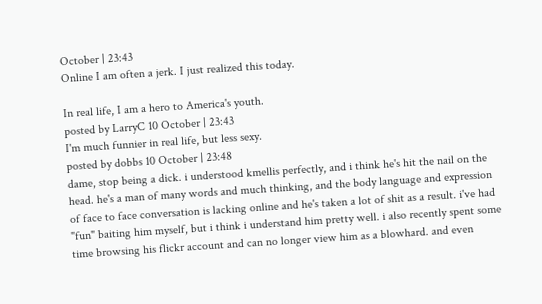October | 23:43
Online I am often a jerk. I just realized this today.

In real life, I am a hero to America's youth.
posted by LarryC 10 October | 23:43
I'm much funnier in real life, but less sexy.
posted by dobbs 10 October | 23:48
dame, stop being a dick. i understood kmellis perfectly, and i think he's hit the nail on the head. he's a man of many words and much thinking, and the body language and expression of face to face conversation is lacking online and he's taken a lot of shit as a result. i've had "fun" baiting him myself, but i think i understand him pretty well. i also recently spent some time browsing his flickr account and can no longer view him as a blowhard. and even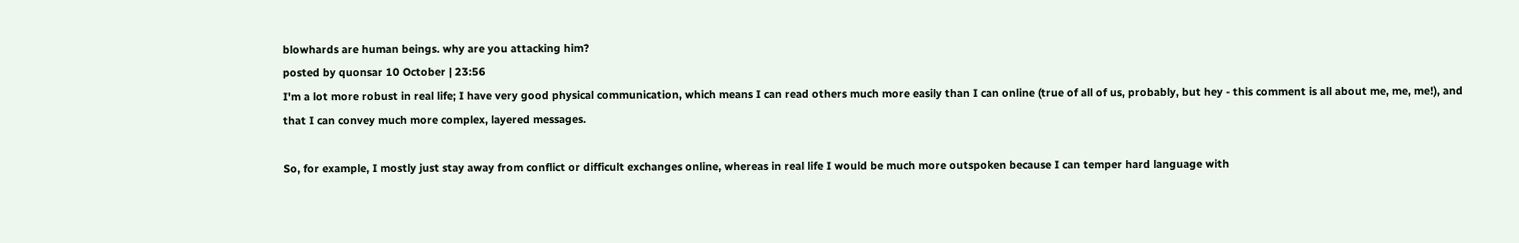blowhards are human beings. why are you attacking him?
posted by quonsar 10 October | 23:56
I'm a lot more robust in real life; I have very good physical communication, which means I can read others much more easily than I can online (true of all of us, probably, but hey - this comment is all about me, me, me!), and that I can convey much more complex, layered messages.

So, for example, I mostly just stay away from conflict or difficult exchanges online, whereas in real life I would be much more outspoken because I can temper hard language with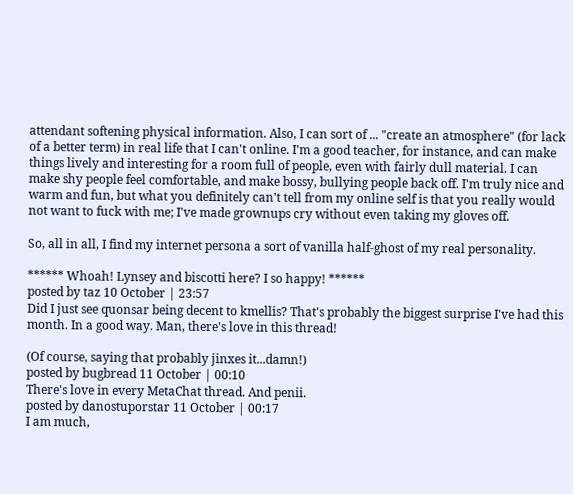attendant softening physical information. Also, I can sort of ... "create an atmosphere" (for lack of a better term) in real life that I can't online. I'm a good teacher, for instance, and can make things lively and interesting for a room full of people, even with fairly dull material. I can make shy people feel comfortable, and make bossy, bullying people back off. I'm truly nice and warm and fun, but what you definitely can't tell from my online self is that you really would not want to fuck with me; I've made grownups cry without even taking my gloves off.

So, all in all, I find my internet persona a sort of vanilla half-ghost of my real personality.

****** Whoah! Lynsey and biscotti here? I so happy! ******
posted by taz 10 October | 23:57
Did I just see quonsar being decent to kmellis? That's probably the biggest surprise I've had this month. In a good way. Man, there's love in this thread!

(Of course, saying that probably jinxes it...damn!)
posted by bugbread 11 October | 00:10
There's love in every MetaChat thread. And penii.
posted by danostuporstar 11 October | 00:17
I am much,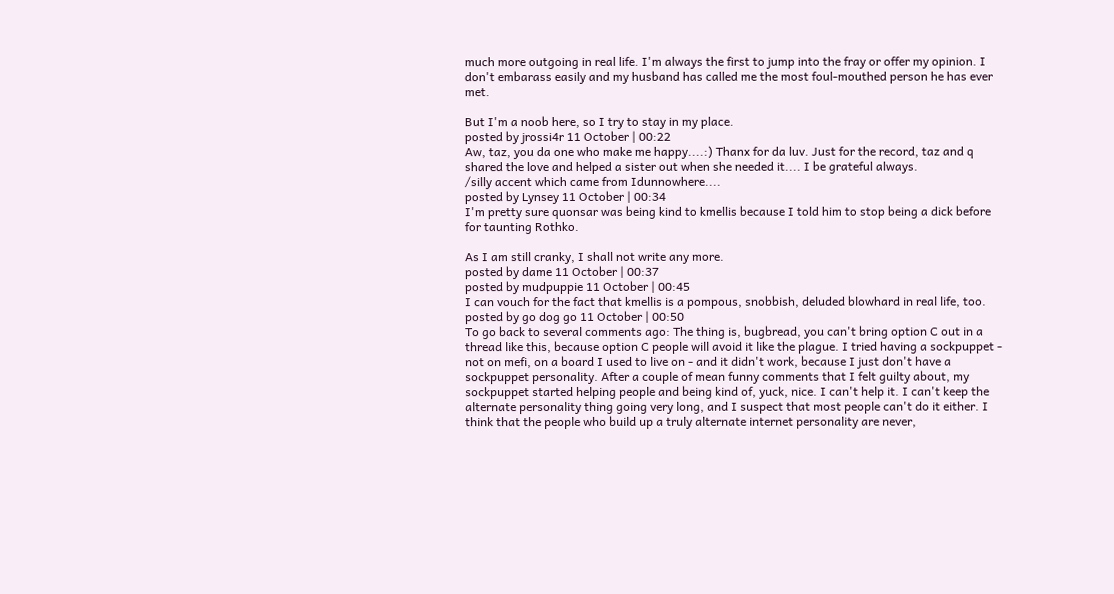much more outgoing in real life. I'm always the first to jump into the fray or offer my opinion. I don't embarass easily and my husband has called me the most foul-mouthed person he has ever met.

But I'm a noob here, so I try to stay in my place.
posted by jrossi4r 11 October | 00:22
Aw, taz, you da one who make me happy....:) Thanx for da luv. Just for the record, taz and q shared the love and helped a sister out when she needed it.... I be grateful always.
/silly accent which came from Idunnowhere....
posted by Lynsey 11 October | 00:34
I'm pretty sure quonsar was being kind to kmellis because I told him to stop being a dick before for taunting Rothko.

As I am still cranky, I shall not write any more.
posted by dame 11 October | 00:37
posted by mudpuppie 11 October | 00:45
I can vouch for the fact that kmellis is a pompous, snobbish, deluded blowhard in real life, too.
posted by go dog go 11 October | 00:50
To go back to several comments ago: The thing is, bugbread, you can't bring option C out in a thread like this, because option C people will avoid it like the plague. I tried having a sockpuppet - not on mefi, on a board I used to live on - and it didn't work, because I just don't have a sockpuppet personality. After a couple of mean funny comments that I felt guilty about, my sockpuppet started helping people and being kind of, yuck, nice. I can't help it. I can't keep the alternate personality thing going very long, and I suspect that most people can't do it either. I think that the people who build up a truly alternate internet personality are never,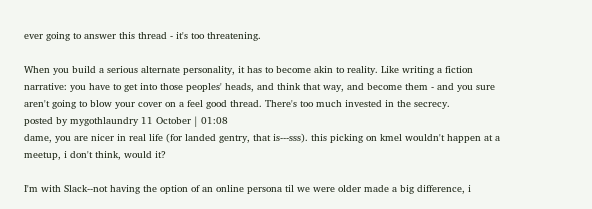ever going to answer this thread - it's too threatening.

When you build a serious alternate personality, it has to become akin to reality. Like writing a fiction narrative: you have to get into those peoples' heads, and think that way, and become them - and you sure aren't going to blow your cover on a feel good thread. There's too much invested in the secrecy.
posted by mygothlaundry 11 October | 01:08
dame, you are nicer in real life (for landed gentry, that is---sss). this picking on kmel wouldn't happen at a meetup, i don't think, would it?

I'm with Slack--not having the option of an online persona til we were older made a big difference, i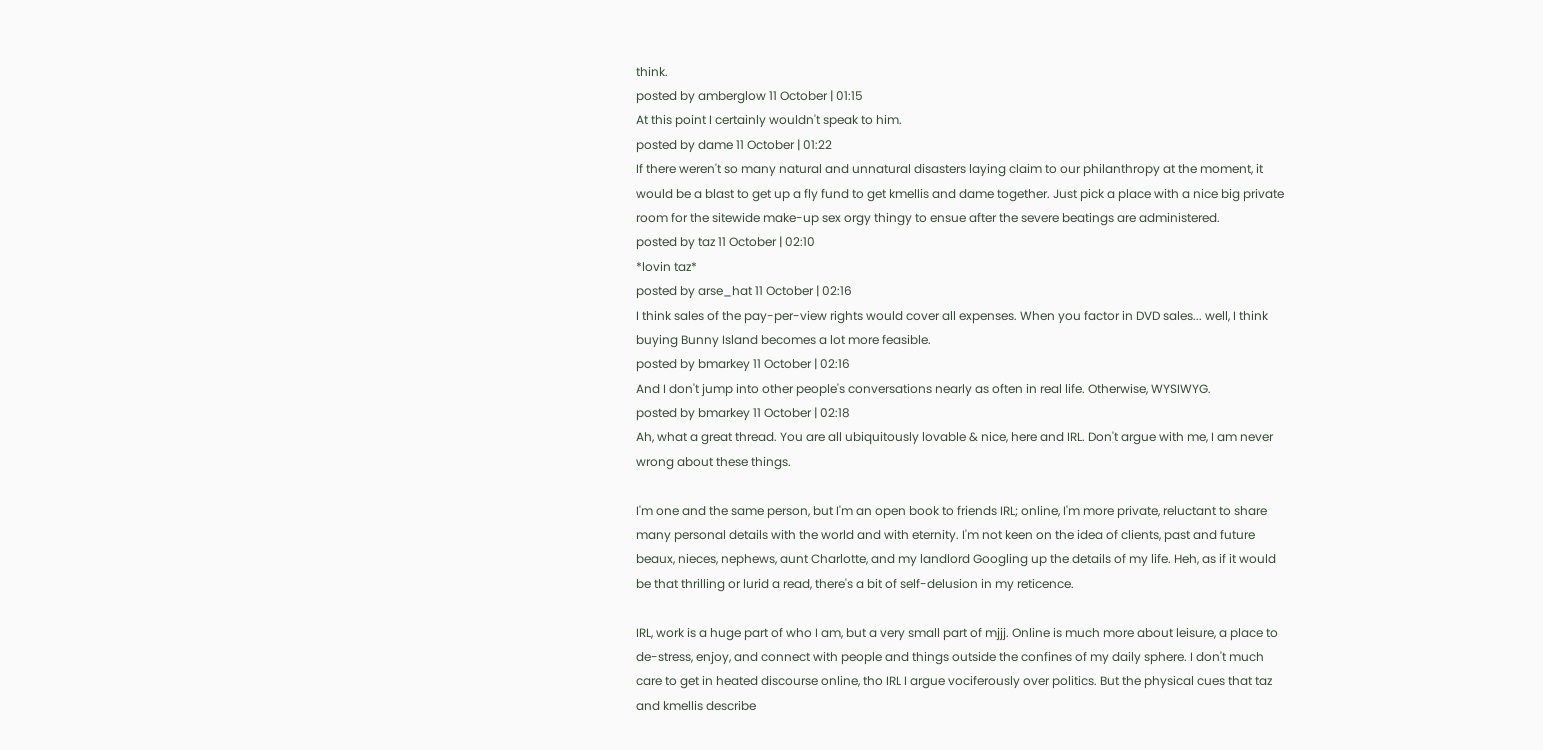think.
posted by amberglow 11 October | 01:15
At this point I certainly wouldn't speak to him.
posted by dame 11 October | 01:22
If there weren't so many natural and unnatural disasters laying claim to our philanthropy at the moment, it would be a blast to get up a fly fund to get kmellis and dame together. Just pick a place with a nice big private room for the sitewide make-up sex orgy thingy to ensue after the severe beatings are administered.
posted by taz 11 October | 02:10
*lovin taz*
posted by arse_hat 11 October | 02:16
I think sales of the pay-per-view rights would cover all expenses. When you factor in DVD sales... well, I think buying Bunny Island becomes a lot more feasible.
posted by bmarkey 11 October | 02:16
And I don't jump into other people's conversations nearly as often in real life. Otherwise, WYSIWYG.
posted by bmarkey 11 October | 02:18
Ah, what a great thread. You are all ubiquitously lovable & nice, here and IRL. Don't argue with me, I am never wrong about these things.

I'm one and the same person, but I'm an open book to friends IRL; online, I'm more private, reluctant to share many personal details with the world and with eternity. I'm not keen on the idea of clients, past and future beaux, nieces, nephews, aunt Charlotte, and my landlord Googling up the details of my life. Heh, as if it would be that thrilling or lurid a read, there's a bit of self-delusion in my reticence.

IRL, work is a huge part of who I am, but a very small part of mjjj. Online is much more about leisure, a place to de-stress, enjoy, and connect with people and things outside the confines of my daily sphere. I don't much care to get in heated discourse online, tho IRL I argue vociferously over politics. But the physical cues that taz and kmellis describe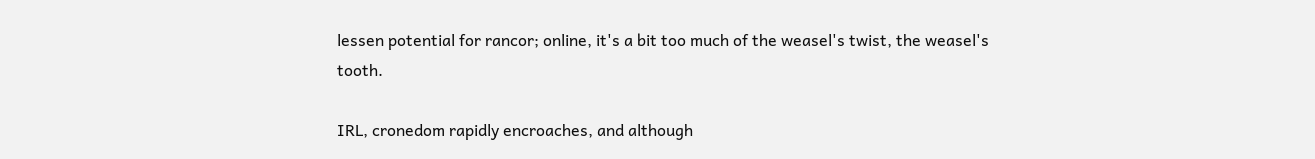lessen potential for rancor; online, it's a bit too much of the weasel's twist, the weasel's tooth.

IRL, cronedom rapidly encroaches, and although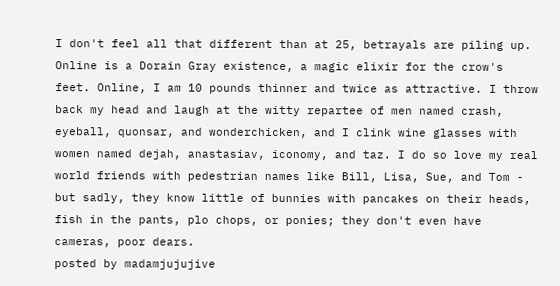I don't feel all that different than at 25, betrayals are piling up. Online is a Dorain Gray existence, a magic elixir for the crow's feet. Online, I am 10 pounds thinner and twice as attractive. I throw back my head and laugh at the witty repartee of men named crash, eyeball, quonsar, and wonderchicken, and I clink wine glasses with women named dejah, anastasiav, iconomy, and taz. I do so love my real world friends with pedestrian names like Bill, Lisa, Sue, and Tom - but sadly, they know little of bunnies with pancakes on their heads, fish in the pants, plo chops, or ponies; they don't even have cameras, poor dears.
posted by madamjujujive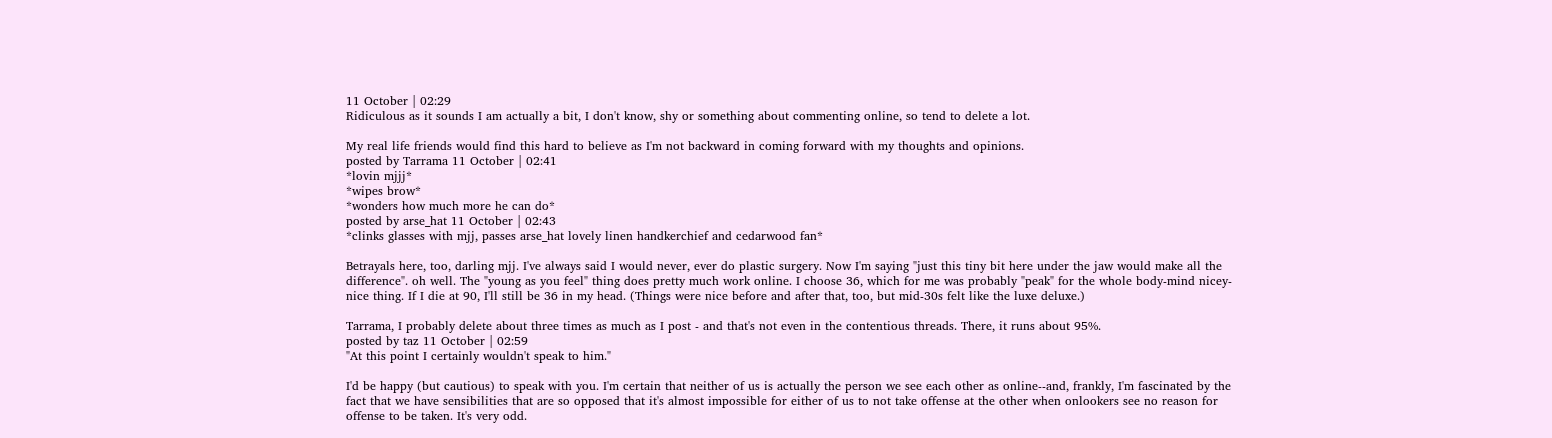11 October | 02:29
Ridiculous as it sounds I am actually a bit, I don't know, shy or something about commenting online, so tend to delete a lot.

My real life friends would find this hard to believe as I'm not backward in coming forward with my thoughts and opinions.
posted by Tarrama 11 October | 02:41
*lovin mjjj*
*wipes brow*
*wonders how much more he can do*
posted by arse_hat 11 October | 02:43
*clinks glasses with mjj, passes arse_hat lovely linen handkerchief and cedarwood fan*

Betrayals here, too, darling mjj. I've always said I would never, ever do plastic surgery. Now I'm saying "just this tiny bit here under the jaw would make all the difference". oh well. The "young as you feel" thing does pretty much work online. I choose 36, which for me was probably "peak" for the whole body-mind nicey-nice thing. If I die at 90, I'll still be 36 in my head. (Things were nice before and after that, too, but mid-30s felt like the luxe deluxe.)

Tarrama, I probably delete about three times as much as I post - and that's not even in the contentious threads. There, it runs about 95%.
posted by taz 11 October | 02:59
"At this point I certainly wouldn't speak to him."

I'd be happy (but cautious) to speak with you. I'm certain that neither of us is actually the person we see each other as online--and, frankly, I'm fascinated by the fact that we have sensibilities that are so opposed that it's almost impossible for either of us to not take offense at the other when onlookers see no reason for offense to be taken. It's very odd.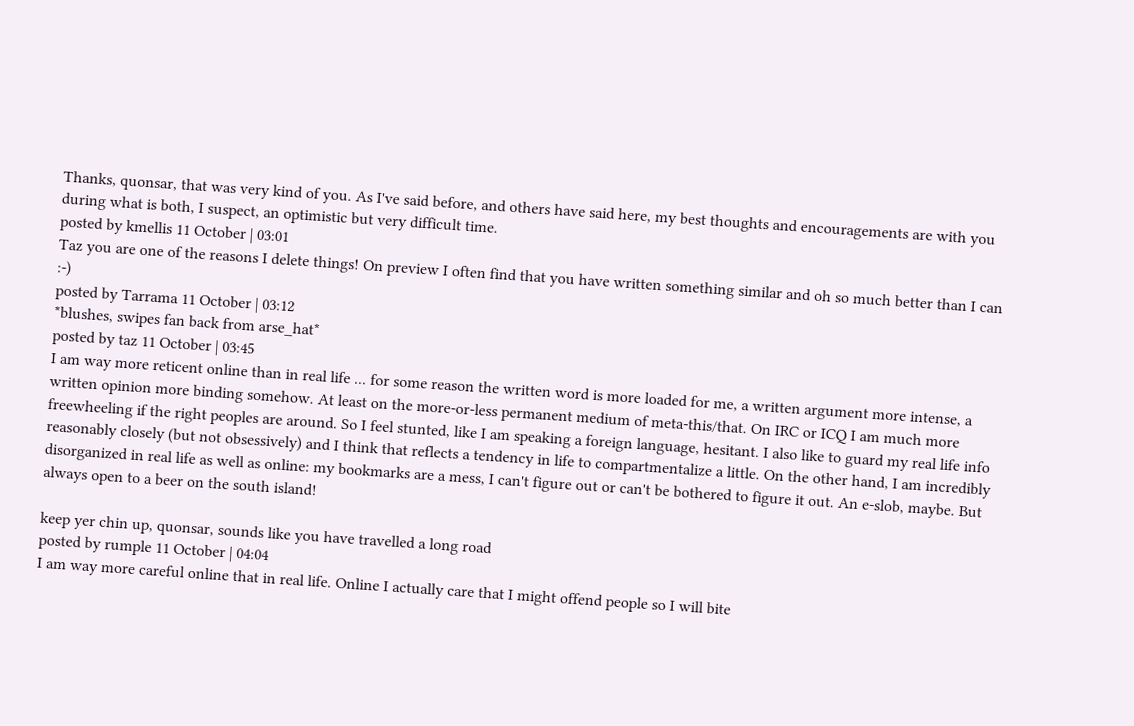Thanks, quonsar, that was very kind of you. As I've said before, and others have said here, my best thoughts and encouragements are with you during what is both, I suspect, an optimistic but very difficult time.
posted by kmellis 11 October | 03:01
Taz you are one of the reasons I delete things! On preview I often find that you have written something similar and oh so much better than I can :-)
posted by Tarrama 11 October | 03:12
*blushes, swipes fan back from arse_hat*
posted by taz 11 October | 03:45
I am way more reticent online than in real life ... for some reason the written word is more loaded for me, a written argument more intense, a written opinion more binding somehow. At least on the more-or-less permanent medium of meta-this/that. On IRC or ICQ I am much more freewheeling if the right peoples are around. So I feel stunted, like I am speaking a foreign language, hesitant. I also like to guard my real life info reasonably closely (but not obsessively) and I think that reflects a tendency in life to compartmentalize a little. On the other hand, I am incredibly disorganized in real life as well as online: my bookmarks are a mess, I can't figure out or can't be bothered to figure it out. An e-slob, maybe. But always open to a beer on the south island!

keep yer chin up, quonsar, sounds like you have travelled a long road
posted by rumple 11 October | 04:04
I am way more careful online that in real life. Online I actually care that I might offend people so I will bite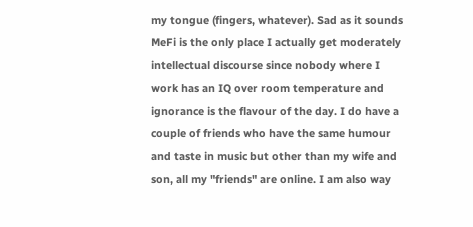my tongue (fingers, whatever). Sad as it sounds MeFi is the only place I actually get moderately intellectual discourse since nobody where I work has an IQ over room temperature and ignorance is the flavour of the day. I do have a couple of friends who have the same humour and taste in music but other than my wife and son, all my "friends" are online. I am also way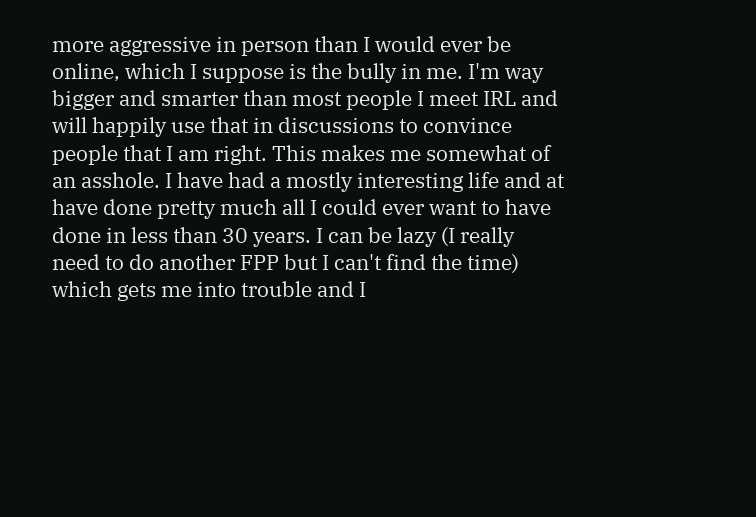more aggressive in person than I would ever be online, which I suppose is the bully in me. I'm way bigger and smarter than most people I meet IRL and will happily use that in discussions to convince people that I am right. This makes me somewhat of an asshole. I have had a mostly interesting life and at have done pretty much all I could ever want to have done in less than 30 years. I can be lazy (I really need to do another FPP but I can't find the time) which gets me into trouble and I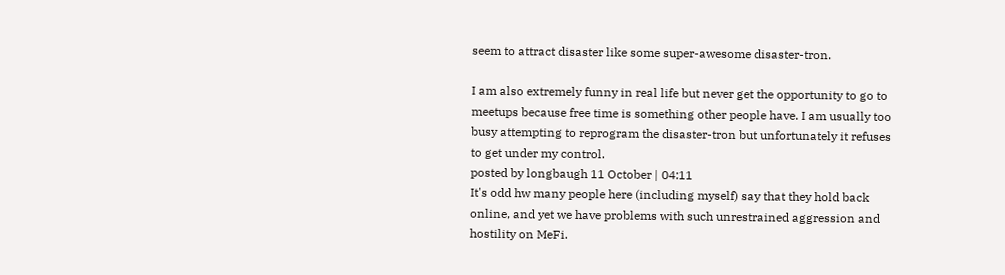seem to attract disaster like some super-awesome disaster-tron.

I am also extremely funny in real life but never get the opportunity to go to meetups because free time is something other people have. I am usually too busy attempting to reprogram the disaster-tron but unfortunately it refuses to get under my control.
posted by longbaugh 11 October | 04:11
It's odd hw many people here (including myself) say that they hold back online, and yet we have problems with such unrestrained aggression and hostility on MeFi.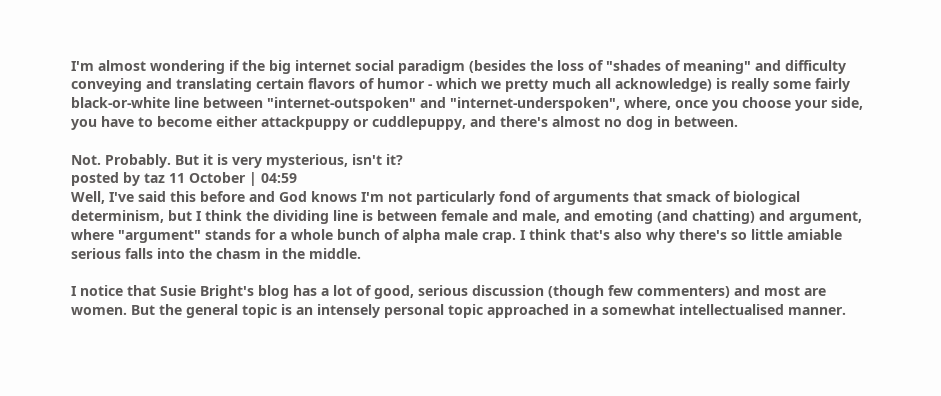I'm almost wondering if the big internet social paradigm (besides the loss of "shades of meaning" and difficulty conveying and translating certain flavors of humor - which we pretty much all acknowledge) is really some fairly black-or-white line between "internet-outspoken" and "internet-underspoken", where, once you choose your side, you have to become either attackpuppy or cuddlepuppy, and there's almost no dog in between.

Not. Probably. But it is very mysterious, isn't it?
posted by taz 11 October | 04:59
Well, I've said this before and God knows I'm not particularly fond of arguments that smack of biological determinism, but I think the dividing line is between female and male, and emoting (and chatting) and argument, where "argument" stands for a whole bunch of alpha male crap. I think that's also why there's so little amiable serious falls into the chasm in the middle.

I notice that Susie Bright's blog has a lot of good, serious discussion (though few commenters) and most are women. But the general topic is an intensely personal topic approached in a somewhat intellectualised manner.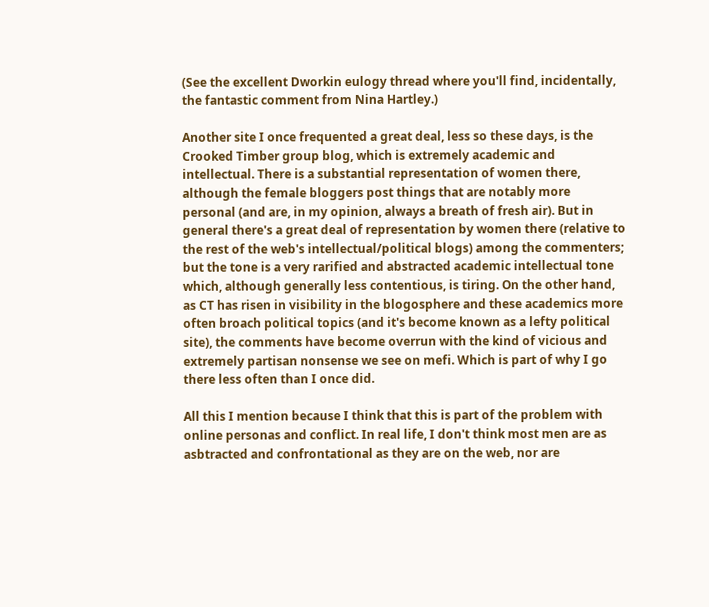(See the excellent Dworkin eulogy thread where you'll find, incidentally, the fantastic comment from Nina Hartley.)

Another site I once frequented a great deal, less so these days, is the Crooked Timber group blog, which is extremely academic and intellectual. There is a substantial representation of women there, although the female bloggers post things that are notably more personal (and are, in my opinion, always a breath of fresh air). But in general there's a great deal of representation by women there (relative to the rest of the web's intellectual/political blogs) among the commenters; but the tone is a very rarified and abstracted academic intellectual tone which, although generally less contentious, is tiring. On the other hand, as CT has risen in visibility in the blogosphere and these academics more often broach political topics (and it's become known as a lefty political site), the comments have become overrun with the kind of vicious and extremely partisan nonsense we see on mefi. Which is part of why I go there less often than I once did.

All this I mention because I think that this is part of the problem with online personas and conflict. In real life, I don't think most men are as asbtracted and confrontational as they are on the web, nor are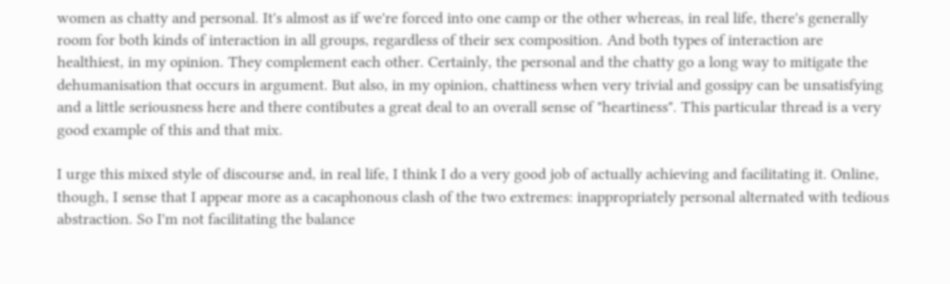women as chatty and personal. It's almost as if we're forced into one camp or the other whereas, in real life, there's generally room for both kinds of interaction in all groups, regardless of their sex composition. And both types of interaction are healthiest, in my opinion. They complement each other. Certainly, the personal and the chatty go a long way to mitigate the dehumanisation that occurs in argument. But also, in my opinion, chattiness when very trivial and gossipy can be unsatisfying and a little seriousness here and there contibutes a great deal to an overall sense of "heartiness". This particular thread is a very good example of this and that mix.

I urge this mixed style of discourse and, in real life, I think I do a very good job of actually achieving and facilitating it. Online, though, I sense that I appear more as a cacaphonous clash of the two extremes: inappropriately personal alternated with tedious abstraction. So I'm not facilitating the balance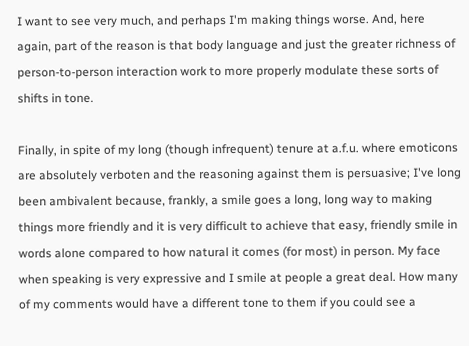I want to see very much, and perhaps I'm making things worse. And, here again, part of the reason is that body language and just the greater richness of person-to-person interaction work to more properly modulate these sorts of shifts in tone.

Finally, in spite of my long (though infrequent) tenure at a.f.u. where emoticons are absolutely verboten and the reasoning against them is persuasive; I've long been ambivalent because, frankly, a smile goes a long, long way to making things more friendly and it is very difficult to achieve that easy, friendly smile in words alone compared to how natural it comes (for most) in person. My face when speaking is very expressive and I smile at people a great deal. How many of my comments would have a different tone to them if you could see a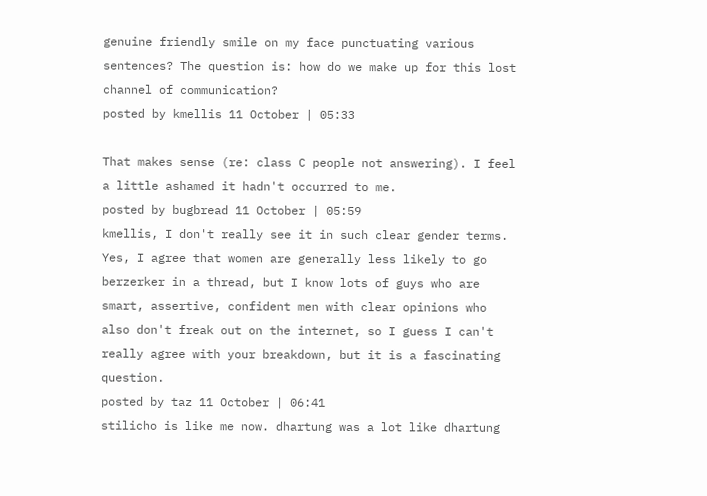genuine friendly smile on my face punctuating various sentences? The question is: how do we make up for this lost channel of communication?
posted by kmellis 11 October | 05:33

That makes sense (re: class C people not answering). I feel a little ashamed it hadn't occurred to me.
posted by bugbread 11 October | 05:59
kmellis, I don't really see it in such clear gender terms. Yes, I agree that women are generally less likely to go berzerker in a thread, but I know lots of guys who are smart, assertive, confident men with clear opinions who also don't freak out on the internet, so I guess I can't really agree with your breakdown, but it is a fascinating question.
posted by taz 11 October | 06:41
stilicho is like me now. dhartung was a lot like dhartung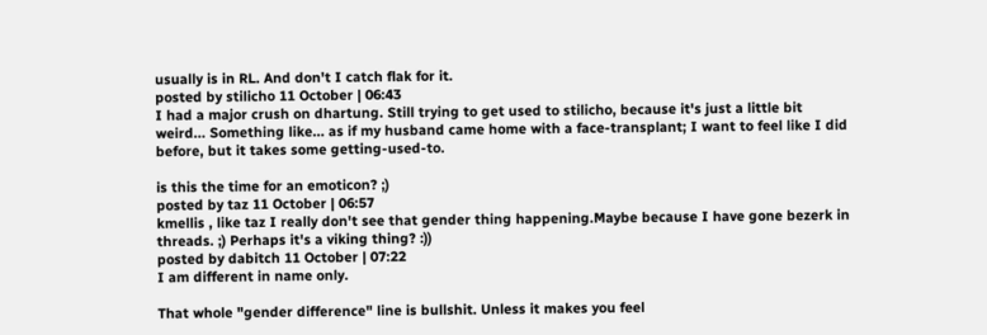usually is in RL. And don't I catch flak for it.
posted by stilicho 11 October | 06:43
I had a major crush on dhartung. Still trying to get used to stilicho, because it's just a little bit weird... Something like... as if my husband came home with a face-transplant; I want to feel like I did before, but it takes some getting-used-to.

is this the time for an emoticon? ;)
posted by taz 11 October | 06:57
kmellis , like taz I really don't see that gender thing happening.Maybe because I have gone bezerk in threads. ;) Perhaps it's a viking thing? :))
posted by dabitch 11 October | 07:22
I am different in name only.

That whole "gender difference" line is bullshit. Unless it makes you feel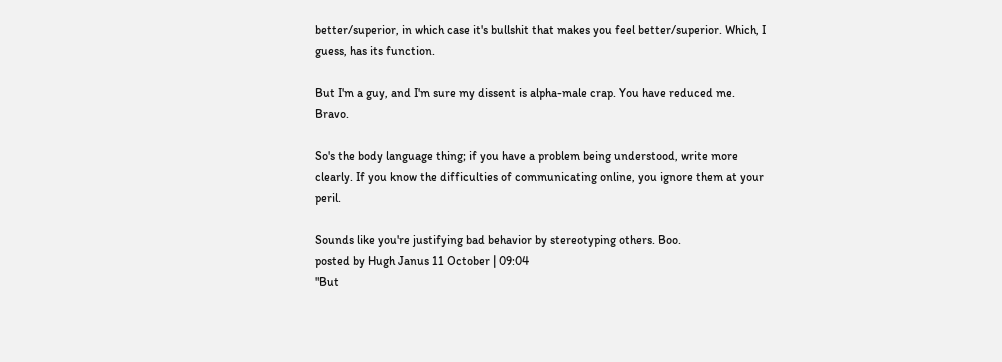better/superior, in which case it's bullshit that makes you feel better/superior. Which, I guess, has its function.

But I'm a guy, and I'm sure my dissent is alpha-male crap. You have reduced me. Bravo.

So's the body language thing; if you have a problem being understood, write more clearly. If you know the difficulties of communicating online, you ignore them at your peril.

Sounds like you're justifying bad behavior by stereotyping others. Boo.
posted by Hugh Janus 11 October | 09:04
"But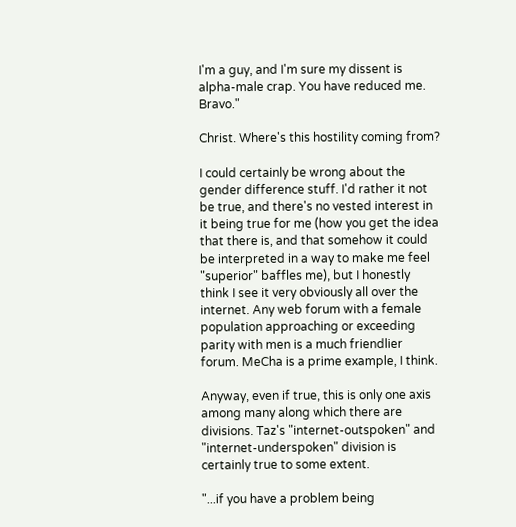I'm a guy, and I'm sure my dissent is alpha-male crap. You have reduced me. Bravo."

Christ. Where's this hostility coming from?

I could certainly be wrong about the gender difference stuff. I'd rather it not be true, and there's no vested interest in it being true for me (how you get the idea that there is, and that somehow it could be interpreted in a way to make me feel "superior" baffles me), but I honestly think I see it very obviously all over the internet. Any web forum with a female population approaching or exceeding parity with men is a much friendlier forum. MeCha is a prime example, I think.

Anyway, even if true, this is only one axis among many along which there are divisions. Taz's "internet-outspoken" and "internet-underspoken" division is certainly true to some extent.

"...if you have a problem being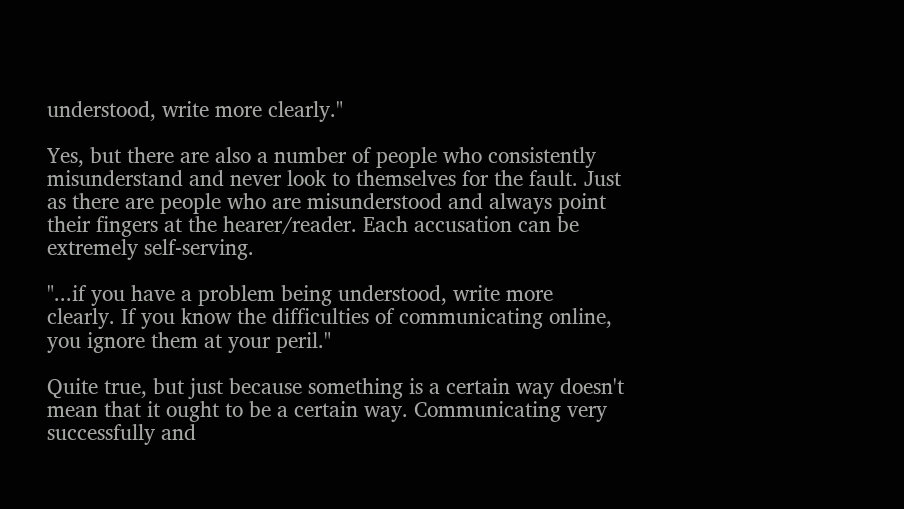understood, write more clearly."

Yes, but there are also a number of people who consistently misunderstand and never look to themselves for the fault. Just as there are people who are misunderstood and always point their fingers at the hearer/reader. Each accusation can be extremely self-serving.

"...if you have a problem being understood, write more clearly. If you know the difficulties of communicating online, you ignore them at your peril."

Quite true, but just because something is a certain way doesn't mean that it ought to be a certain way. Communicating very successfully and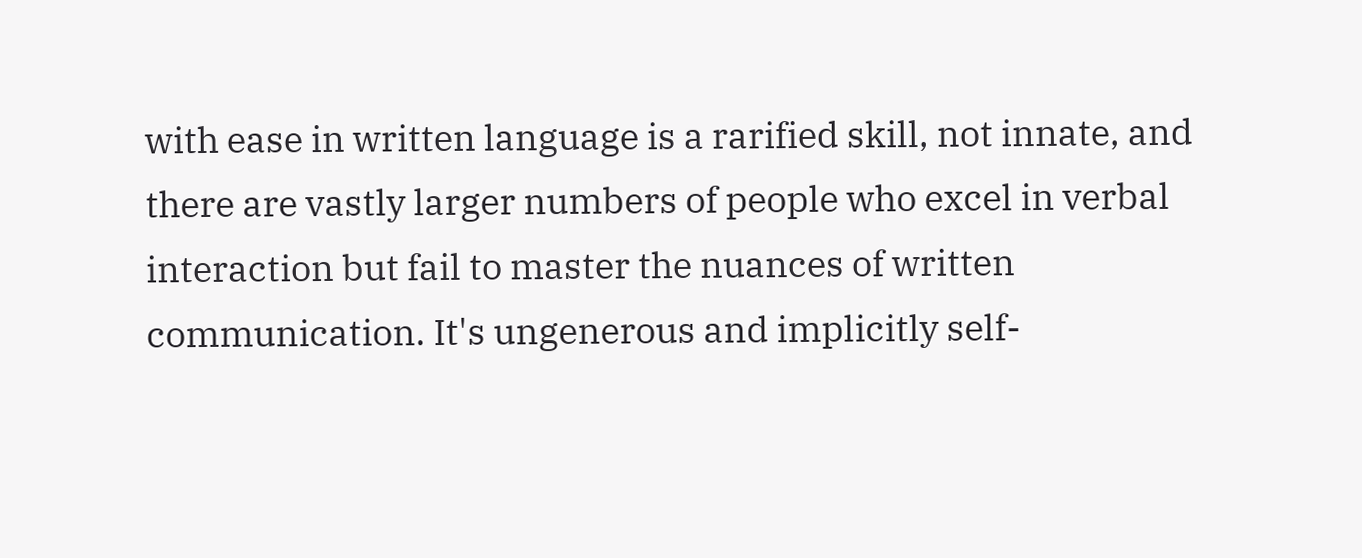with ease in written language is a rarified skill, not innate, and there are vastly larger numbers of people who excel in verbal interaction but fail to master the nuances of written communication. It's ungenerous and implicitly self-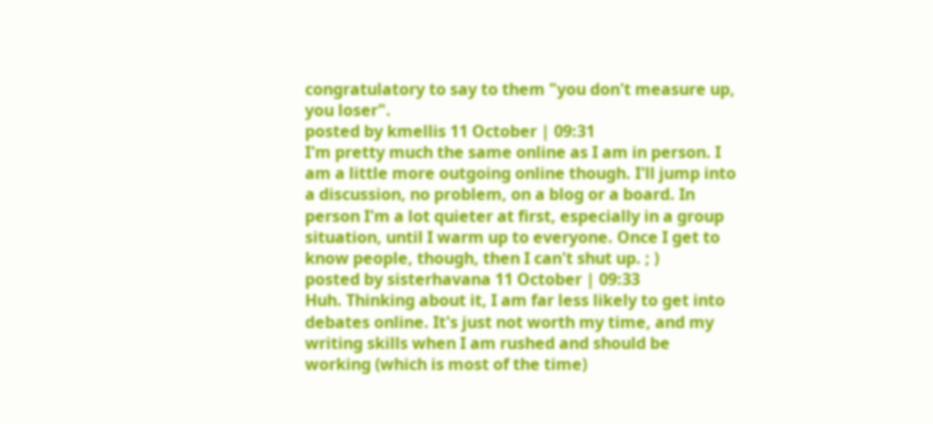congratulatory to say to them "you don't measure up, you loser".
posted by kmellis 11 October | 09:31
I'm pretty much the same online as I am in person. I am a little more outgoing online though. I'll jump into a discussion, no problem, on a blog or a board. In person I'm a lot quieter at first, especially in a group situation, until I warm up to everyone. Once I get to know people, though, then I can't shut up. ; )
posted by sisterhavana 11 October | 09:33
Huh. Thinking about it, I am far less likely to get into debates online. It's just not worth my time, and my writing skills when I am rushed and should be working (which is most of the time)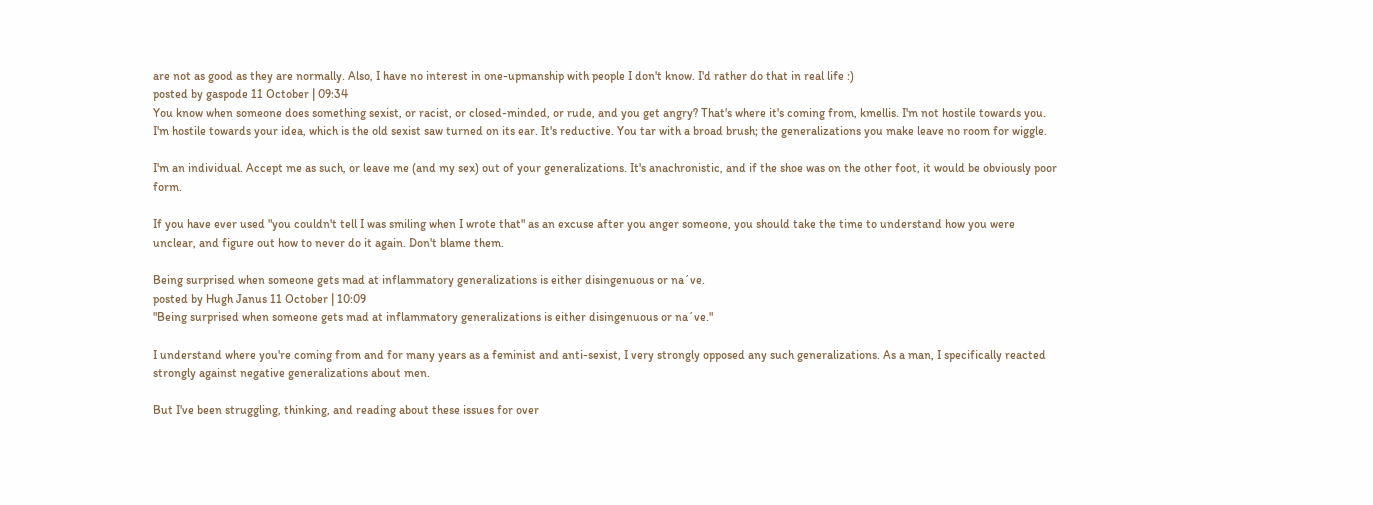are not as good as they are normally. Also, I have no interest in one-upmanship with people I don't know. I'd rather do that in real life :)
posted by gaspode 11 October | 09:34
You know when someone does something sexist, or racist, or closed-minded, or rude, and you get angry? That's where it's coming from, kmellis. I'm not hostile towards you. I'm hostile towards your idea, which is the old sexist saw turned on its ear. It's reductive. You tar with a broad brush; the generalizations you make leave no room for wiggle.

I'm an individual. Accept me as such, or leave me (and my sex) out of your generalizations. It's anachronistic, and if the shoe was on the other foot, it would be obviously poor form.

If you have ever used "you couldn't tell I was smiling when I wrote that" as an excuse after you anger someone, you should take the time to understand how you were unclear, and figure out how to never do it again. Don't blame them.

Being surprised when someone gets mad at inflammatory generalizations is either disingenuous or na´ve.
posted by Hugh Janus 11 October | 10:09
"Being surprised when someone gets mad at inflammatory generalizations is either disingenuous or na´ve."

I understand where you're coming from and for many years as a feminist and anti-sexist, I very strongly opposed any such generalizations. As a man, I specifically reacted strongly against negative generalizations about men.

But I've been struggling, thinking, and reading about these issues for over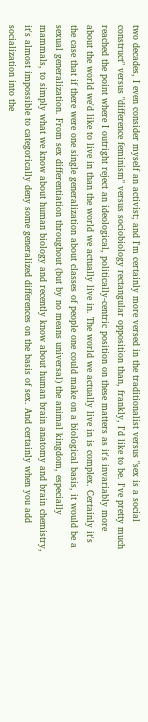two decades, I even consider myself an activist; and I'm certainly more versed in the traditionalist versus "sex is a social construct" versus "difference feminism" versus sociobiology rectangular opposition than, frankly, I'd like to be. I've pretty much reached the point where I outright reject an ideological, politically-centric position on these matters as it's invariably more about the world we'd like to live in than the world we actually live in. The world we actually live in is complex. Certainly it's the case that if there were one single generalization about classes of people one could make on a biological basis, it would be a sexual generalization. From sex differentiation throughout (but by no means universal) the animal kingdom, especially mammals, to simply what we know about human biology and recently know about human brain anatomy and brain chemistry, it's almost impossible to categorically deny some generalized differences on the basis of sex. And certainly when you add socialization into the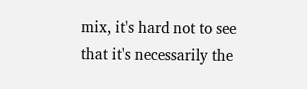mix, it's hard not to see that it's necessarily the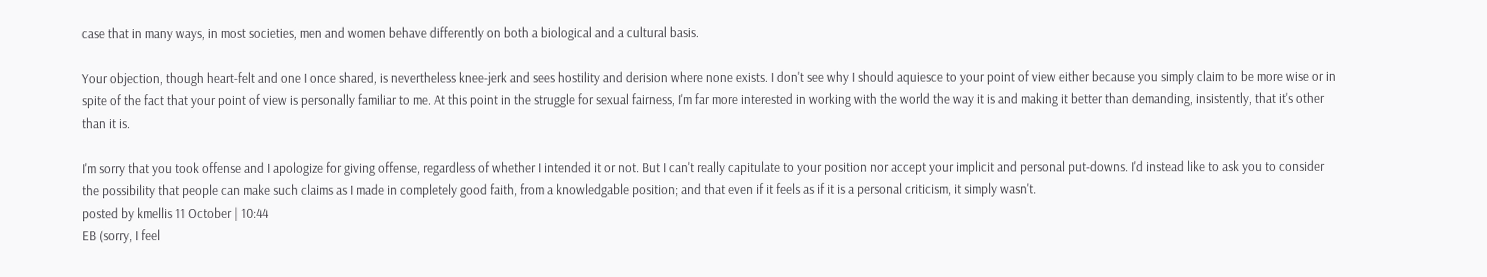case that in many ways, in most societies, men and women behave differently on both a biological and a cultural basis.

Your objection, though heart-felt and one I once shared, is nevertheless knee-jerk and sees hostility and derision where none exists. I don't see why I should aquiesce to your point of view either because you simply claim to be more wise or in spite of the fact that your point of view is personally familiar to me. At this point in the struggle for sexual fairness, I'm far more interested in working with the world the way it is and making it better than demanding, insistently, that it's other than it is.

I'm sorry that you took offense and I apologize for giving offense, regardless of whether I intended it or not. But I can't really capitulate to your position nor accept your implicit and personal put-downs. I'd instead like to ask you to consider the possibility that people can make such claims as I made in completely good faith, from a knowledgable position; and that even if it feels as if it is a personal criticism, it simply wasn't.
posted by kmellis 11 October | 10:44
EB (sorry, I feel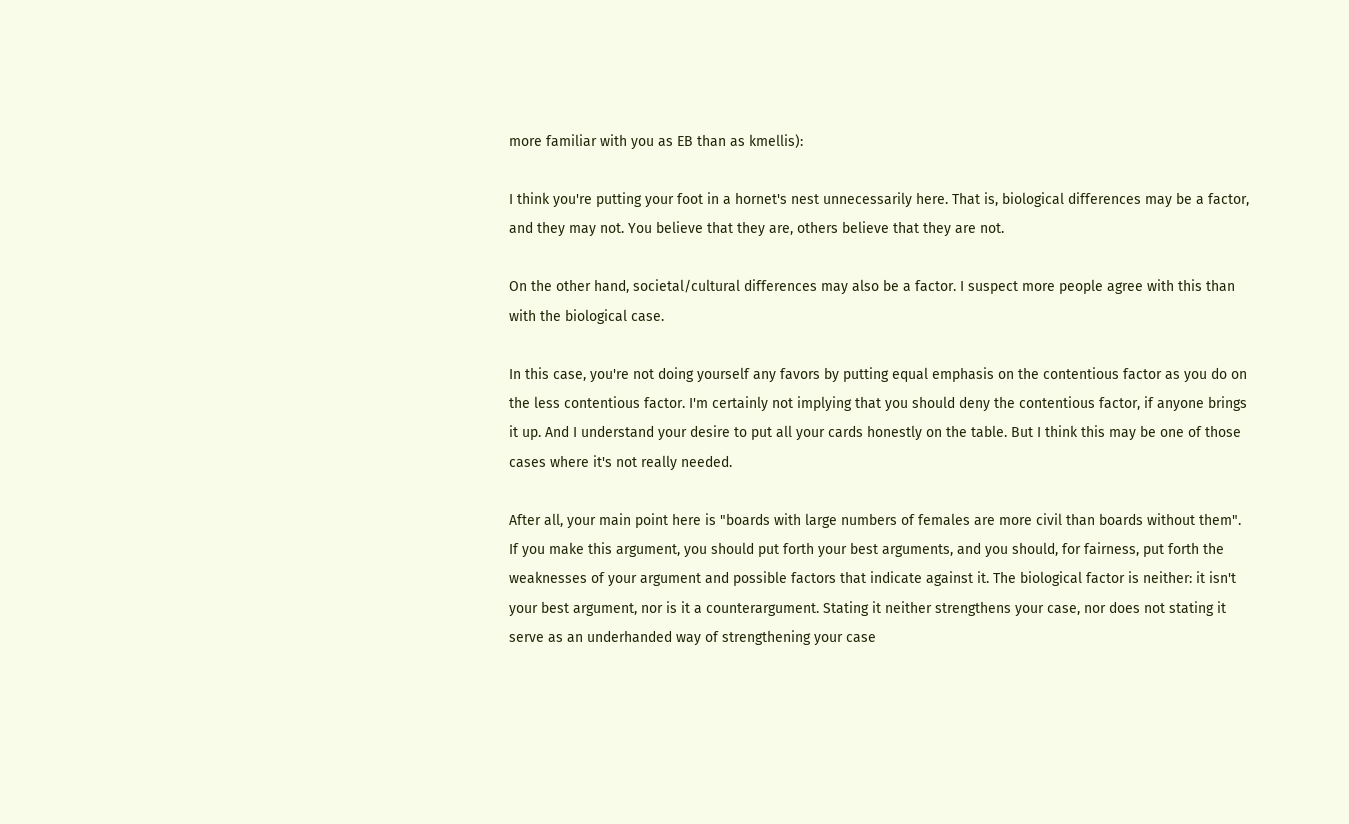more familiar with you as EB than as kmellis):

I think you're putting your foot in a hornet's nest unnecessarily here. That is, biological differences may be a factor, and they may not. You believe that they are, others believe that they are not.

On the other hand, societal/cultural differences may also be a factor. I suspect more people agree with this than with the biological case.

In this case, you're not doing yourself any favors by putting equal emphasis on the contentious factor as you do on the less contentious factor. I'm certainly not implying that you should deny the contentious factor, if anyone brings it up. And I understand your desire to put all your cards honestly on the table. But I think this may be one of those cases where it's not really needed.

After all, your main point here is "boards with large numbers of females are more civil than boards without them". If you make this argument, you should put forth your best arguments, and you should, for fairness, put forth the weaknesses of your argument and possible factors that indicate against it. The biological factor is neither: it isn't your best argument, nor is it a counterargument. Stating it neither strengthens your case, nor does not stating it serve as an underhanded way of strengthening your case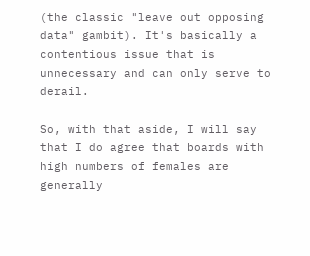(the classic "leave out opposing data" gambit). It's basically a contentious issue that is unnecessary and can only serve to derail.

So, with that aside, I will say that I do agree that boards with high numbers of females are generally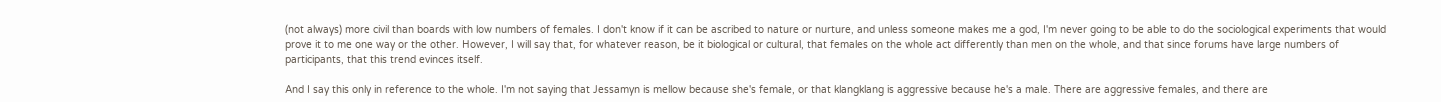(not always) more civil than boards with low numbers of females. I don't know if it can be ascribed to nature or nurture, and unless someone makes me a god, I'm never going to be able to do the sociological experiments that would prove it to me one way or the other. However, I will say that, for whatever reason, be it biological or cultural, that females on the whole act differently than men on the whole, and that since forums have large numbers of participants, that this trend evinces itself.

And I say this only in reference to the whole. I'm not saying that Jessamyn is mellow because she's female, or that klangklang is aggressive because he's a male. There are aggressive females, and there are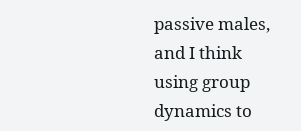passive males, and I think using group dynamics to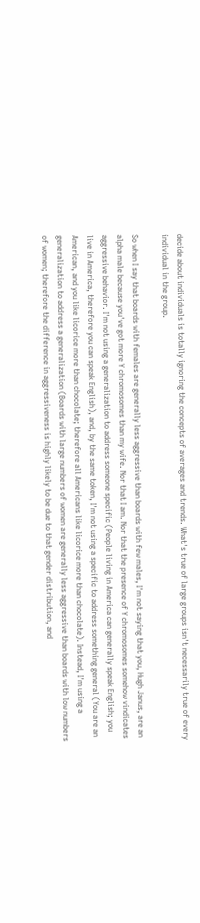decide about individuals is totally ignoring the concepts of averages and trends. What's true of large groups isn't necessarily true of every individual in the group.

So when I say that boards with females are generally less aggressive than boards with few males, I'm not saying that you, Hugh Janus, are an alpha male because you've got more Y chromosomes than my wife. Nor that I am. Nor that the presence of Y chromosomes somehow vindicates aggressive behavior. I'm not using a generalization to address someone specific (People living in America can generally speak English; you live in America, therefore you can speak English), and, by the same token, I'm not using a specific to address something general (You are an American, and you like licorice more than chocolate; therefore all Americans like licorice more than chocolate). Instead, I'm using a generalization to address a generalization (Boards with large numbers of women are generally less aggressive than boards with low numbers of women; therefore the difference in aggressiveness is highly likely to be due to that gender distribution, and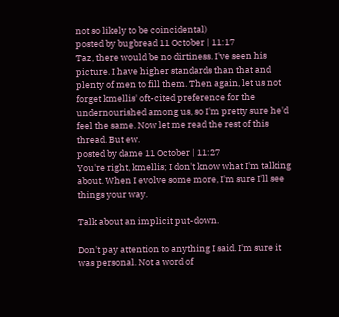not so likely to be coincidental)
posted by bugbread 11 October | 11:17
Taz, there would be no dirtiness. I've seen his picture. I have higher standards than that and plenty of men to fill them. Then again, let us not forget kmellis' oft-cited preference for the undernourished among us, so I'm pretty sure he'd feel the same. Now let me read the rest of this thread. But ew.
posted by dame 11 October | 11:27
You're right, kmellis; I don't know what I'm talking about. When I evolve some more, I'm sure I'll see things your way.

Talk about an implicit put-down.

Don't pay attention to anything I said. I'm sure it was personal. Not a word of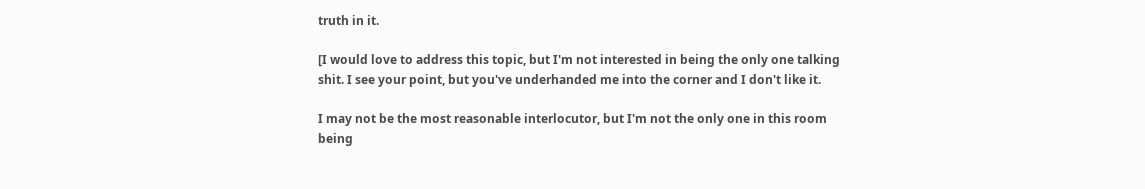truth in it.

[I would love to address this topic, but I'm not interested in being the only one talking shit. I see your point, but you've underhanded me into the corner and I don't like it.

I may not be the most reasonable interlocutor, but I'm not the only one in this room being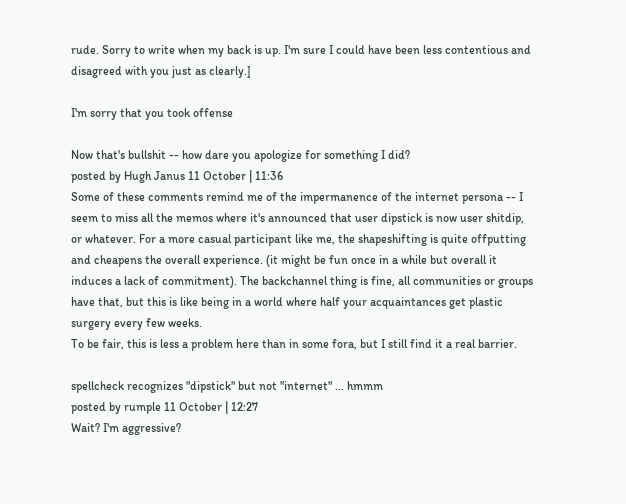rude. Sorry to write when my back is up. I'm sure I could have been less contentious and disagreed with you just as clearly.]

I'm sorry that you took offense

Now that's bullshit -- how dare you apologize for something I did?
posted by Hugh Janus 11 October | 11:36
Some of these comments remind me of the impermanence of the internet persona -- I seem to miss all the memos where it's announced that user dipstick is now user shitdip, or whatever. For a more casual participant like me, the shapeshifting is quite offputting and cheapens the overall experience. (it might be fun once in a while but overall it induces a lack of commitment). The backchannel thing is fine, all communities or groups have that, but this is like being in a world where half your acquaintances get plastic surgery every few weeks.
To be fair, this is less a problem here than in some fora, but I still find it a real barrier.

spellcheck recognizes "dipstick" but not "internet" ... hmmm
posted by rumple 11 October | 12:27
Wait? I'm aggressive?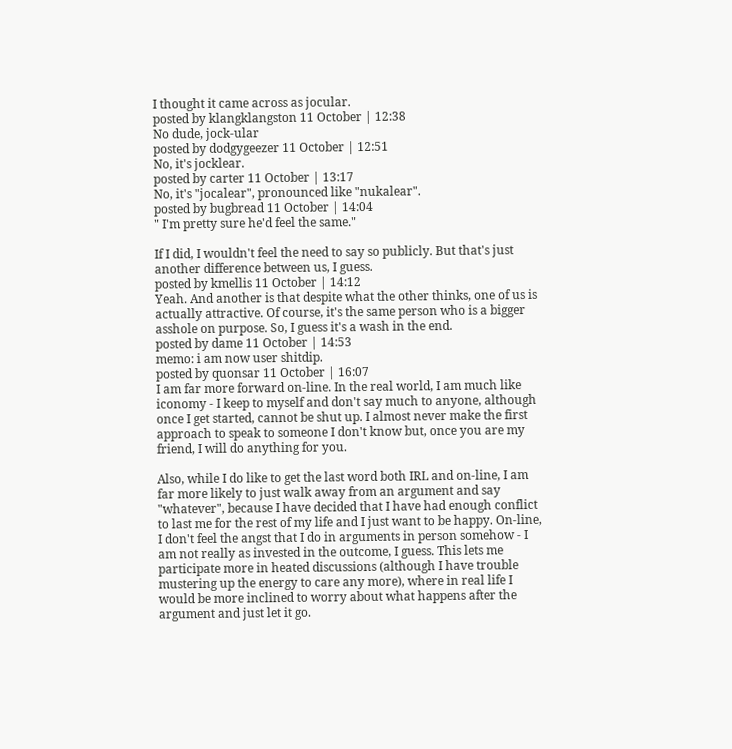I thought it came across as jocular.
posted by klangklangston 11 October | 12:38
No dude, jock-ular
posted by dodgygeezer 11 October | 12:51
No, it's jocklear.
posted by carter 11 October | 13:17
No, it's "jocalear", pronounced like "nukalear".
posted by bugbread 11 October | 14:04
" I'm pretty sure he'd feel the same."

If I did, I wouldn't feel the need to say so publicly. But that's just another difference between us, I guess.
posted by kmellis 11 October | 14:12
Yeah. And another is that despite what the other thinks, one of us is actually attractive. Of course, it's the same person who is a bigger asshole on purpose. So, I guess it's a wash in the end.
posted by dame 11 October | 14:53
memo: i am now user shitdip.
posted by quonsar 11 October | 16:07
I am far more forward on-line. In the real world, I am much like iconomy - I keep to myself and don't say much to anyone, although once I get started, cannot be shut up. I almost never make the first approach to speak to someone I don't know but, once you are my friend, I will do anything for you.

Also, while I do like to get the last word both IRL and on-line, I am far more likely to just walk away from an argument and say "whatever", because I have decided that I have had enough conflict to last me for the rest of my life and I just want to be happy. On-line, I don't feel the angst that I do in arguments in person somehow - I am not really as invested in the outcome, I guess. This lets me participate more in heated discussions (although I have trouble mustering up the energy to care any more), where in real life I would be more inclined to worry about what happens after the argument and just let it go.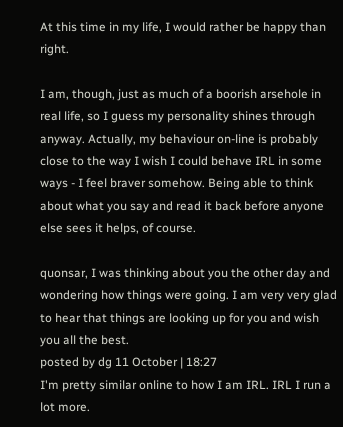At this time in my life, I would rather be happy than right.

I am, though, just as much of a boorish arsehole in real life, so I guess my personality shines through anyway. Actually, my behaviour on-line is probably close to the way I wish I could behave IRL in some ways - I feel braver somehow. Being able to think about what you say and read it back before anyone else sees it helps, of course.

quonsar, I was thinking about you the other day and wondering how things were going. I am very very glad to hear that things are looking up for you and wish you all the best.
posted by dg 11 October | 18:27
I'm pretty similar online to how I am IRL. IRL I run a lot more.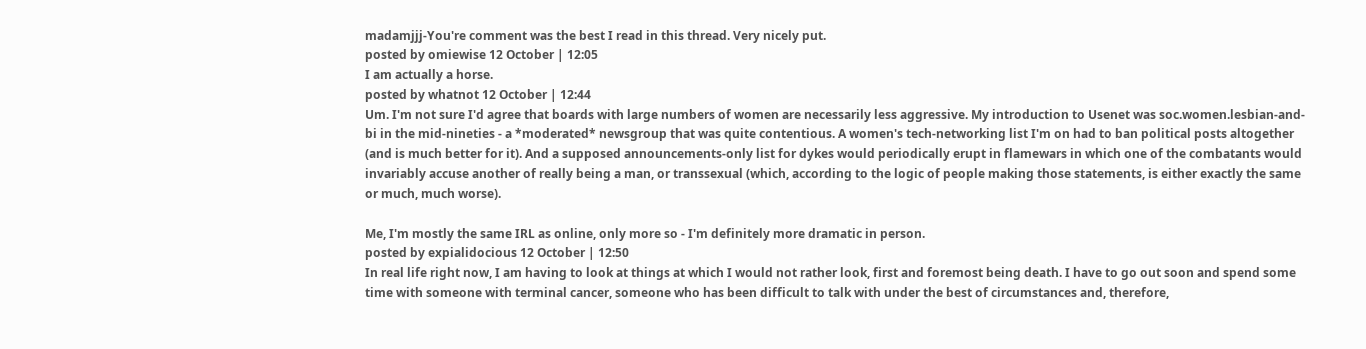madamjjj-You're comment was the best I read in this thread. Very nicely put.
posted by omiewise 12 October | 12:05
I am actually a horse.
posted by whatnot 12 October | 12:44
Um. I'm not sure I'd agree that boards with large numbers of women are necessarily less aggressive. My introduction to Usenet was soc.women.lesbian-and-bi in the mid-nineties - a *moderated* newsgroup that was quite contentious. A women's tech-networking list I'm on had to ban political posts altogether (and is much better for it). And a supposed announcements-only list for dykes would periodically erupt in flamewars in which one of the combatants would invariably accuse another of really being a man, or transsexual (which, according to the logic of people making those statements, is either exactly the same or much, much worse).

Me, I'm mostly the same IRL as online, only more so - I'm definitely more dramatic in person.
posted by expialidocious 12 October | 12:50
In real life right now, I am having to look at things at which I would not rather look, first and foremost being death. I have to go out soon and spend some time with someone with terminal cancer, someone who has been difficult to talk with under the best of circumstances and, therefore,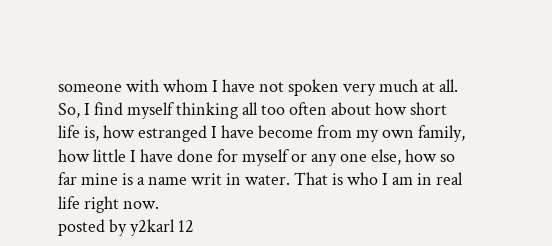someone with whom I have not spoken very much at all. So, I find myself thinking all too often about how short life is, how estranged I have become from my own family, how little I have done for myself or any one else, how so far mine is a name writ in water. That is who I am in real life right now.
posted by y2karl 12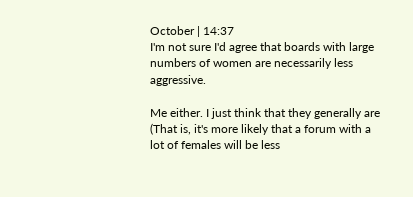October | 14:37
I'm not sure I'd agree that boards with large numbers of women are necessarily less aggressive.

Me either. I just think that they generally are (That is, it's more likely that a forum with a lot of females will be less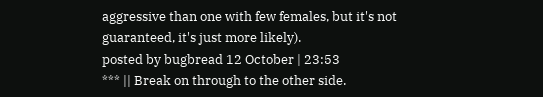aggressive than one with few females, but it's not guaranteed, it's just more likely).
posted by bugbread 12 October | 23:53
*** || Break on through to the other side.